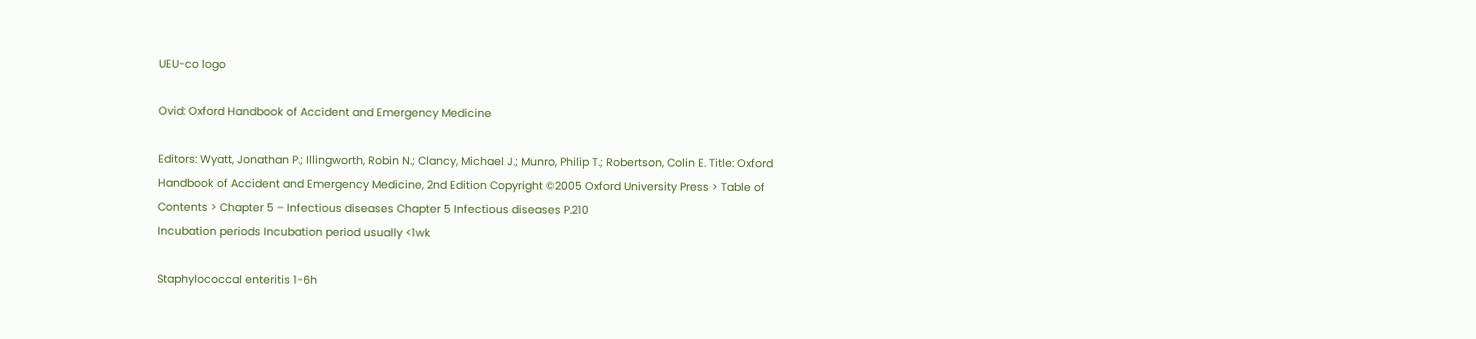UEU-co logo

Ovid: Oxford Handbook of Accident and Emergency Medicine

Editors: Wyatt, Jonathan P.; Illingworth, Robin N.; Clancy, Michael J.; Munro, Philip T.; Robertson, Colin E. Title: Oxford Handbook of Accident and Emergency Medicine, 2nd Edition Copyright ©2005 Oxford University Press > Table of Contents > Chapter 5 – Infectious diseases Chapter 5 Infectious diseases P.210
Incubation periods Incubation period usually <1wk

Staphylococcal enteritis 1-6h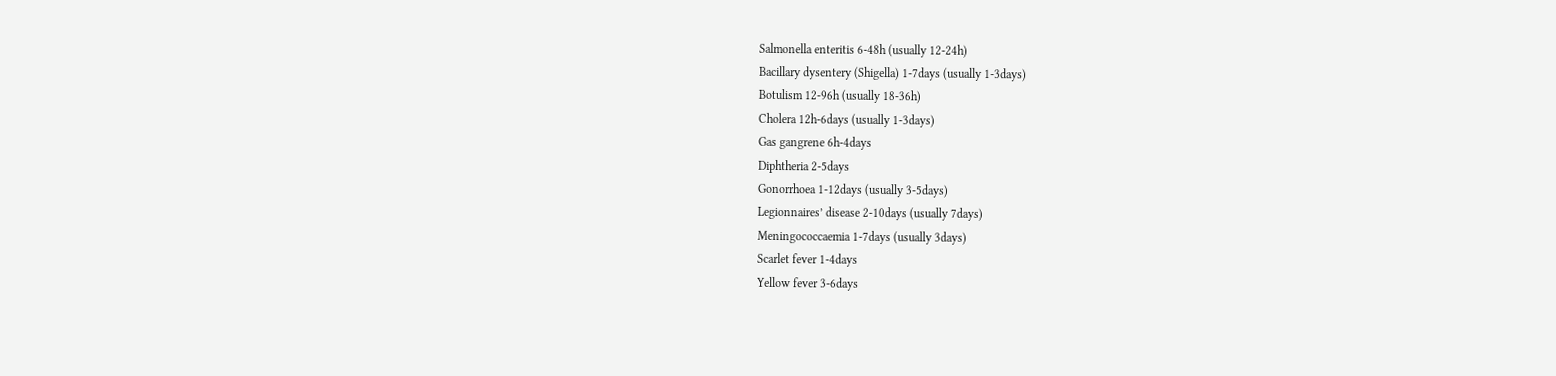Salmonella enteritis 6-48h (usually 12-24h)
Bacillary dysentery (Shigella) 1-7days (usually 1-3days)
Botulism 12-96h (usually 18-36h)
Cholera 12h-6days (usually 1-3days)
Gas gangrene 6h-4days
Diphtheria 2-5days
Gonorrhoea 1-12days (usually 3-5days)
Legionnaires’ disease 2-10days (usually 7days)
Meningococcaemia 1-7days (usually 3days)
Scarlet fever 1-4days
Yellow fever 3-6days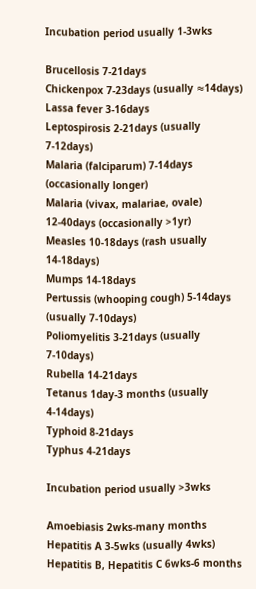Incubation period usually 1-3wks

Brucellosis 7-21days
Chickenpox 7-23days (usually ≈14days)
Lassa fever 3-16days
Leptospirosis 2-21days (usually 7-12days)
Malaria (falciparum) 7-14days (occasionally longer)
Malaria (vivax, malariae, ovale) 12-40days (occasionally >1yr)
Measles 10-18days (rash usually 14-18days)
Mumps 14-18days
Pertussis (whooping cough) 5-14days (usually 7-10days)
Poliomyelitis 3-21days (usually 7-10days)
Rubella 14-21days
Tetanus 1day-3 months (usually 4-14days)
Typhoid 8-21days
Typhus 4-21days

Incubation period usually >3wks

Amoebiasis 2wks-many months
Hepatitis A 3-5wks (usually 4wks)
Hepatitis B, Hepatitis C 6wks-6 months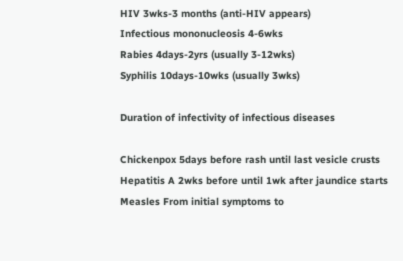HIV 3wks-3 months (anti-HIV appears)
Infectious mononucleosis 4-6wks
Rabies 4days-2yrs (usually 3-12wks)
Syphilis 10days-10wks (usually 3wks)

Duration of infectivity of infectious diseases

Chickenpox 5days before rash until last vesicle crusts
Hepatitis A 2wks before until 1wk after jaundice starts
Measles From initial symptoms to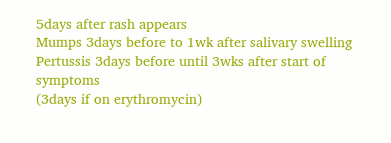5days after rash appears
Mumps 3days before to 1wk after salivary swelling
Pertussis 3days before until 3wks after start of symptoms
(3days if on erythromycin)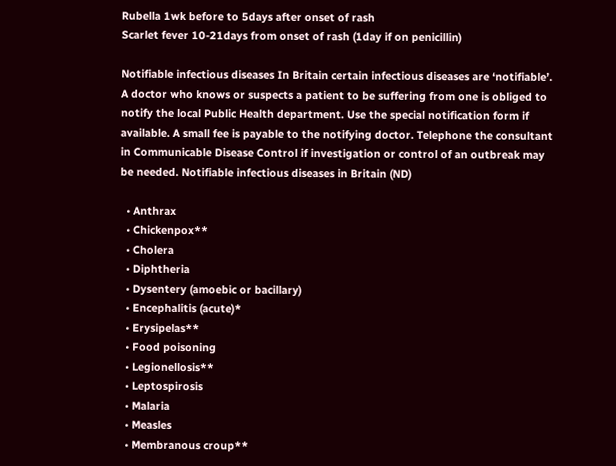Rubella 1wk before to 5days after onset of rash
Scarlet fever 10-21days from onset of rash (1day if on penicillin)

Notifiable infectious diseases In Britain certain infectious diseases are ‘notifiable’. A doctor who knows or suspects a patient to be suffering from one is obliged to notify the local Public Health department. Use the special notification form if available. A small fee is payable to the notifying doctor. Telephone the consultant in Communicable Disease Control if investigation or control of an outbreak may be needed. Notifiable infectious diseases in Britain (ND)

  • Anthrax
  • Chickenpox**
  • Cholera
  • Diphtheria
  • Dysentery (amoebic or bacillary)
  • Encephalitis (acute)*
  • Erysipelas**
  • Food poisoning
  • Legionellosis**
  • Leptospirosis
  • Malaria
  • Measles
  • Membranous croup**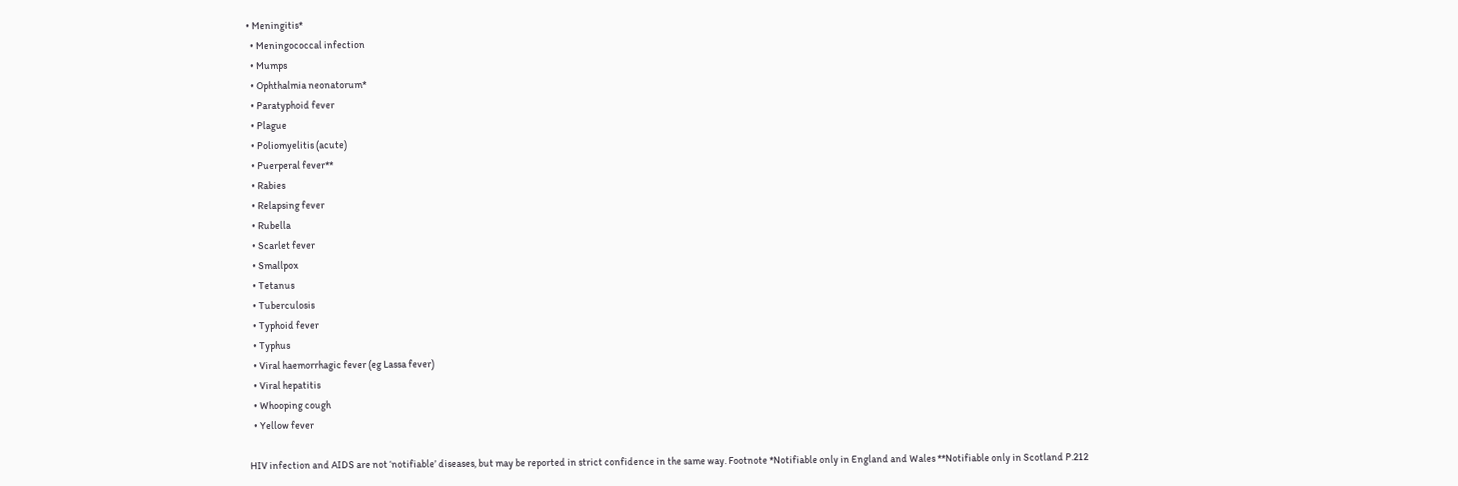• Meningitis*
  • Meningococcal infection
  • Mumps
  • Ophthalmia neonatorum*
  • Paratyphoid fever
  • Plague
  • Poliomyelitis (acute)
  • Puerperal fever**
  • Rabies
  • Relapsing fever
  • Rubella
  • Scarlet fever
  • Smallpox
  • Tetanus
  • Tuberculosis
  • Typhoid fever
  • Typhus
  • Viral haemorrhagic fever (eg Lassa fever)
  • Viral hepatitis
  • Whooping cough
  • Yellow fever

HIV infection and AIDS are not ‘notifiable’ diseases, but may be reported in strict confidence in the same way. Footnote *Notifiable only in England and Wales **Notifiable only in Scotland P.212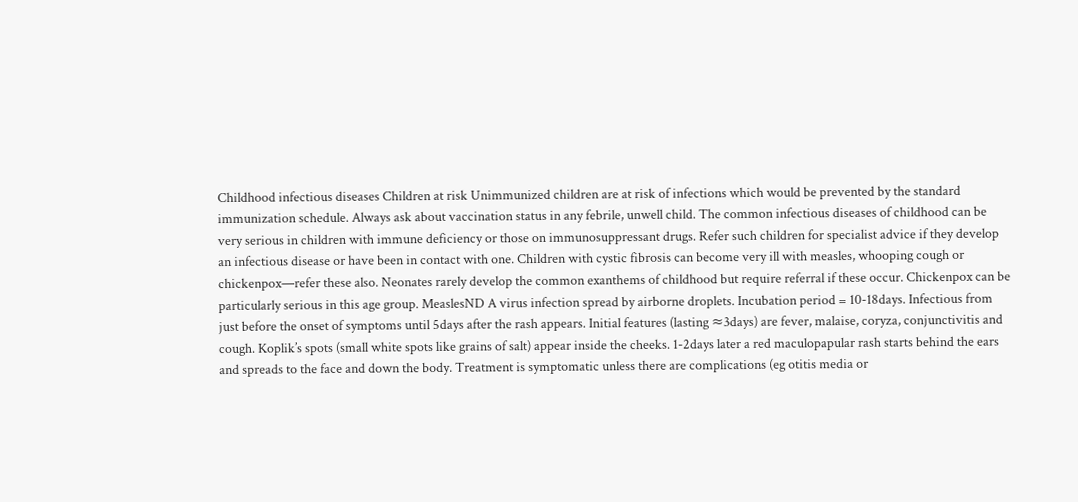Childhood infectious diseases Children at risk Unimmunized children are at risk of infections which would be prevented by the standard immunization schedule. Always ask about vaccination status in any febrile, unwell child. The common infectious diseases of childhood can be very serious in children with immune deficiency or those on immunosuppressant drugs. Refer such children for specialist advice if they develop an infectious disease or have been in contact with one. Children with cystic fibrosis can become very ill with measles, whooping cough or chickenpox—refer these also. Neonates rarely develop the common exanthems of childhood but require referral if these occur. Chickenpox can be particularly serious in this age group. MeaslesND A virus infection spread by airborne droplets. Incubation period = 10-18days. Infectious from just before the onset of symptoms until 5days after the rash appears. Initial features (lasting ≈3days) are fever, malaise, coryza, conjunctivitis and cough. Koplik’s spots (small white spots like grains of salt) appear inside the cheeks. 1-2days later a red maculopapular rash starts behind the ears and spreads to the face and down the body. Treatment is symptomatic unless there are complications (eg otitis media or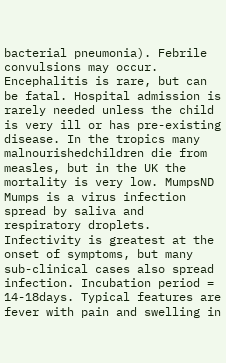bacterial pneumonia). Febrile convulsions may occur. Encephalitis is rare, but can be fatal. Hospital admission is rarely needed unless the child is very ill or has pre-existing disease. In the tropics many malnourishedchildren die from measles, but in the UK the mortality is very low. MumpsND Mumps is a virus infection spread by saliva and respiratory droplets. Infectivity is greatest at the onset of symptoms, but many sub-clinical cases also spread infection. Incubation period = 14-18days. Typical features are fever with pain and swelling in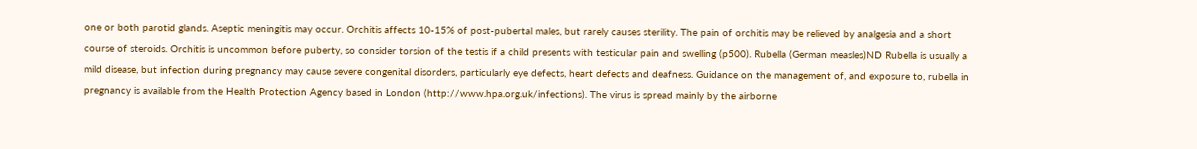one or both parotid glands. Aseptic meningitis may occur. Orchitis affects 10-15% of post-pubertal males, but rarely causes sterility. The pain of orchitis may be relieved by analgesia and a short course of steroids. Orchitis is uncommon before puberty, so consider torsion of the testis if a child presents with testicular pain and swelling (p500). Rubella (German measles)ND Rubella is usually a mild disease, but infection during pregnancy may cause severe congenital disorders, particularly eye defects, heart defects and deafness. Guidance on the management of, and exposure to, rubella in pregnancy is available from the Health Protection Agency based in London (http://www.hpa.org.uk/infections). The virus is spread mainly by the airborne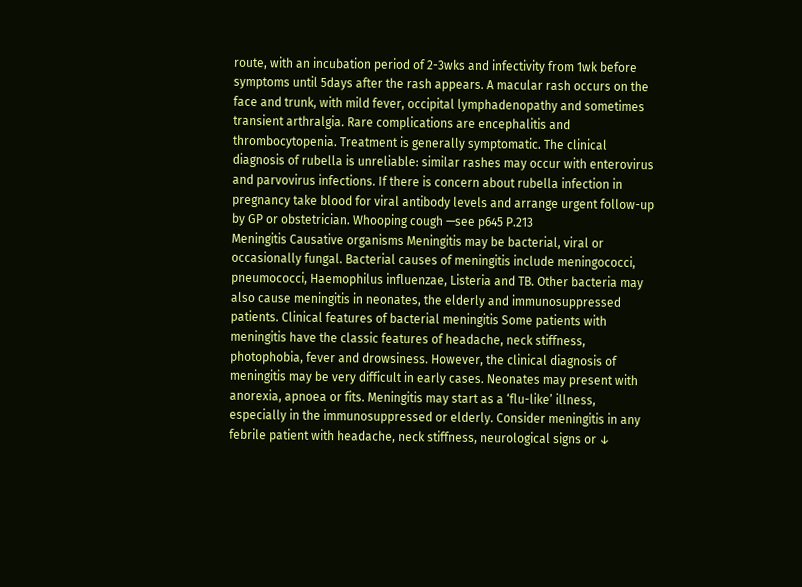route, with an incubation period of 2-3wks and infectivity from 1wk before symptoms until 5days after the rash appears. A macular rash occurs on the face and trunk, with mild fever, occipital lymphadenopathy and sometimes transient arthralgia. Rare complications are encephalitis and thrombocytopenia. Treatment is generally symptomatic. The clinical diagnosis of rubella is unreliable: similar rashes may occur with enterovirus and parvovirus infections. If there is concern about rubella infection in pregnancy take blood for viral antibody levels and arrange urgent follow-up by GP or obstetrician. Whooping cough —see p645 P.213
Meningitis Causative organisms Meningitis may be bacterial, viral or occasionally fungal. Bacterial causes of meningitis include meningococci, pneumococci, Haemophilus influenzae, Listeria and TB. Other bacteria may also cause meningitis in neonates, the elderly and immunosuppressed patients. Clinical features of bacterial meningitis Some patients with meningitis have the classic features of headache, neck stiffness, photophobia, fever and drowsiness. However, the clinical diagnosis of meningitis may be very difficult in early cases. Neonates may present with anorexia, apnoea or fits. Meningitis may start as a ‘flu-like’ illness, especially in the immunosuppressed or elderly. Consider meningitis in any febrile patient with headache, neck stiffness, neurological signs or ↓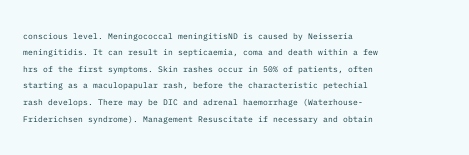conscious level. Meningococcal meningitisND is caused by Neisseria meningitidis. It can result in septicaemia, coma and death within a few hrs of the first symptoms. Skin rashes occur in 50% of patients, often starting as a maculopapular rash, before the characteristic petechial rash develops. There may be DIC and adrenal haemorrhage (Waterhouse-Friderichsen syndrome). Management Resuscitate if necessary and obtain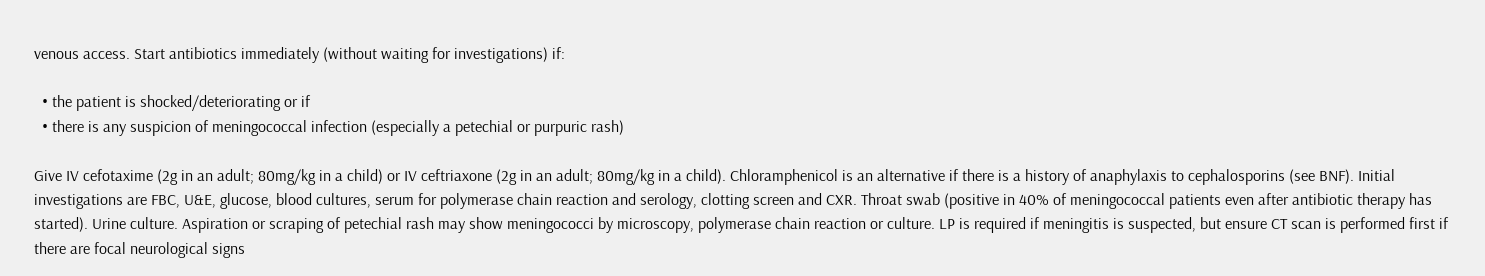venous access. Start antibiotics immediately (without waiting for investigations) if:

  • the patient is shocked/deteriorating or if
  • there is any suspicion of meningococcal infection (especially a petechial or purpuric rash)

Give IV cefotaxime (2g in an adult; 80mg/kg in a child) or IV ceftriaxone (2g in an adult; 80mg/kg in a child). Chloramphenicol is an alternative if there is a history of anaphylaxis to cephalosporins (see BNF). Initial investigations are FBC, U&E, glucose, blood cultures, serum for polymerase chain reaction and serology, clotting screen and CXR. Throat swab (positive in 40% of meningococcal patients even after antibiotic therapy has started). Urine culture. Aspiration or scraping of petechial rash may show meningococci by microscopy, polymerase chain reaction or culture. LP is required if meningitis is suspected, but ensure CT scan is performed first if there are focal neurological signs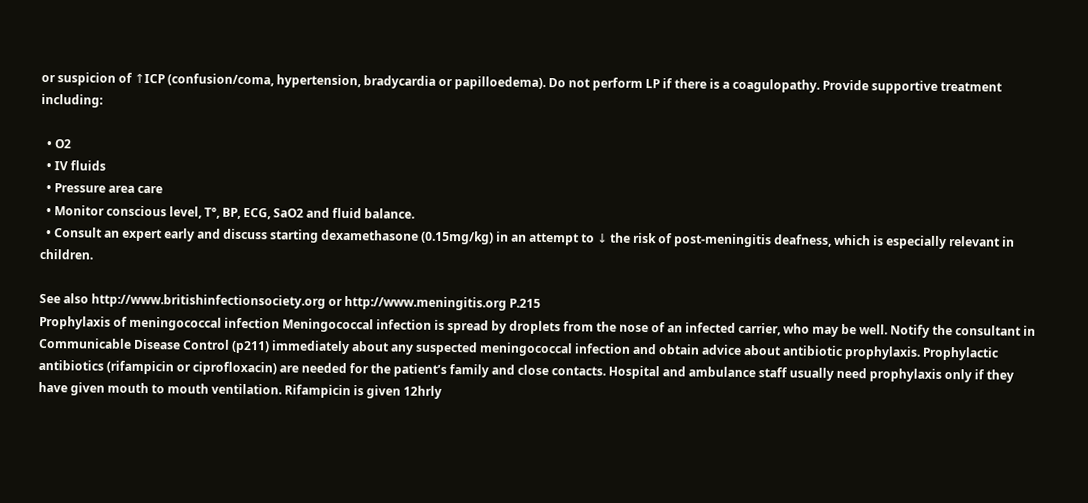or suspicion of ↑ICP (confusion/coma, hypertension, bradycardia or papilloedema). Do not perform LP if there is a coagulopathy. Provide supportive treatment including:

  • O2
  • IV fluids
  • Pressure area care
  • Monitor conscious level, T°, BP, ECG, SaO2 and fluid balance.
  • Consult an expert early and discuss starting dexamethasone (0.15mg/kg) in an attempt to ↓ the risk of post-meningitis deafness, which is especially relevant in children.

See also http://www.britishinfectionsociety.org or http://www.meningitis.org P.215
Prophylaxis of meningococcal infection Meningococcal infection is spread by droplets from the nose of an infected carrier, who may be well. Notify the consultant in Communicable Disease Control (p211) immediately about any suspected meningococcal infection and obtain advice about antibiotic prophylaxis. Prophylactic antibiotics (rifampicin or ciprofloxacin) are needed for the patient’s family and close contacts. Hospital and ambulance staff usually need prophylaxis only if they have given mouth to mouth ventilation. Rifampicin is given 12hrly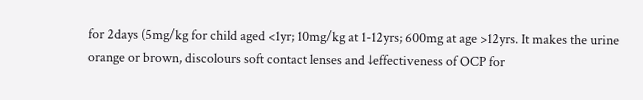for 2days (5mg/kg for child aged <1yr; 10mg/kg at 1-12yrs; 600mg at age >12yrs. It makes the urine orange or brown, discolours soft contact lenses and ↓effectiveness of OCP for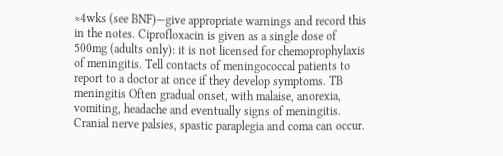≈4wks (see BNF)—give appropriate warnings and record this in the notes. Ciprofloxacin is given as a single dose of 500mg (adults only): it is not licensed for chemoprophylaxis of meningitis. Tell contacts of meningococcal patients to report to a doctor at once if they develop symptoms. TB meningitis Often gradual onset, with malaise, anorexia, vomiting, headache and eventually signs of meningitis. Cranial nerve palsies, spastic paraplegia and coma can occur.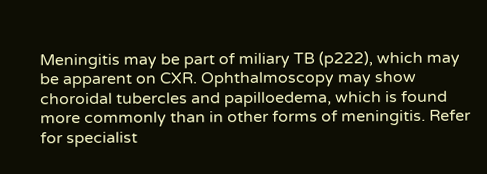Meningitis may be part of miliary TB (p222), which may be apparent on CXR. Ophthalmoscopy may show choroidal tubercles and papilloedema, which is found more commonly than in other forms of meningitis. Refer for specialist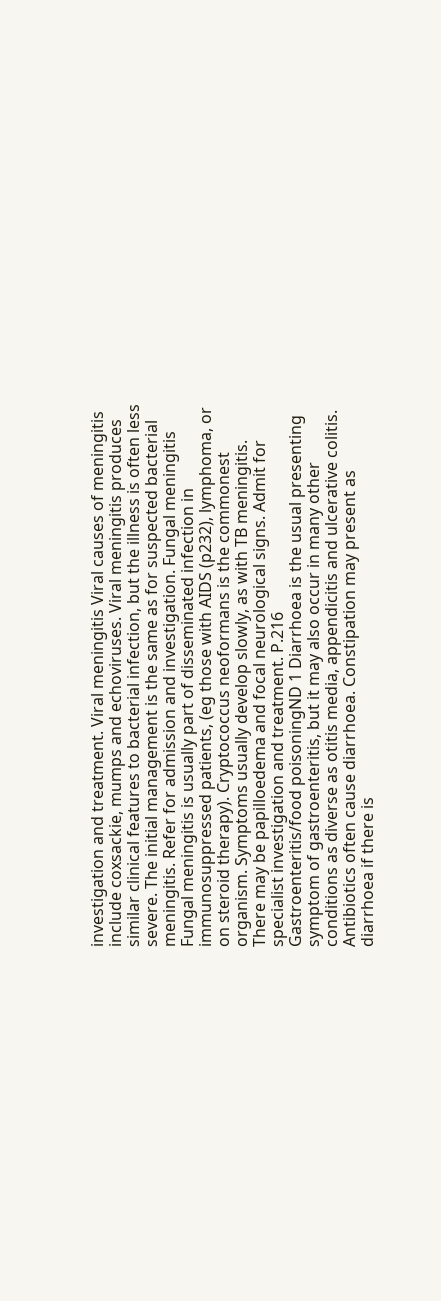investigation and treatment. Viral meningitis Viral causes of meningitis include coxsackie, mumps and echoviruses. Viral meningitis produces similar clinical features to bacterial infection, but the illness is often less severe. The initial management is the same as for suspected bacterial meningitis. Refer for admission and investigation. Fungal meningitis Fungal meningitis is usually part of disseminated infection in immunosuppressed patients, (eg those with AIDS (p232), lymphoma, or on steroid therapy). Cryptococcus neoformans is the commonest organism. Symptoms usually develop slowly, as with TB meningitis. There may be papilloedema and focal neurological signs. Admit for specialist investigation and treatment. P.216
Gastroenteritis/food poisoningND 1 Diarrhoea is the usual presenting symptom of gastroenteritis, but it may also occur in many other conditions as diverse as otitis media, appendicitis and ulcerative colitis. Antibiotics often cause diarrhoea. Constipation may present as diarrhoea if there is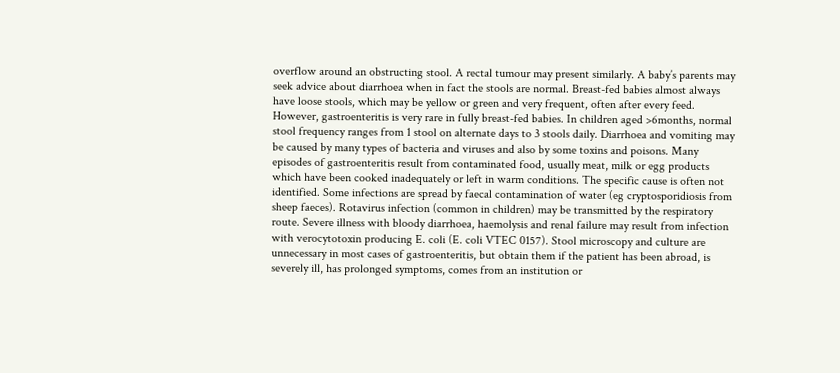overflow around an obstructing stool. A rectal tumour may present similarly. A baby’s parents may seek advice about diarrhoea when in fact the stools are normal. Breast-fed babies almost always have loose stools, which may be yellow or green and very frequent, often after every feed. However, gastroenteritis is very rare in fully breast-fed babies. In children aged >6months, normal stool frequency ranges from 1 stool on alternate days to 3 stools daily. Diarrhoea and vomiting may be caused by many types of bacteria and viruses and also by some toxins and poisons. Many episodes of gastroenteritis result from contaminated food, usually meat, milk or egg products which have been cooked inadequately or left in warm conditions. The specific cause is often not identified. Some infections are spread by faecal contamination of water (eg cryptosporidiosis from sheep faeces). Rotavirus infection (common in children) may be transmitted by the respiratory route. Severe illness with bloody diarrhoea, haemolysis and renal failure may result from infection with verocytotoxin producing E. coli (E. coli VTEC 0157). Stool microscopy and culture are unnecessary in most cases of gastroenteritis, but obtain them if the patient has been abroad, is severely ill, has prolonged symptoms, comes from an institution or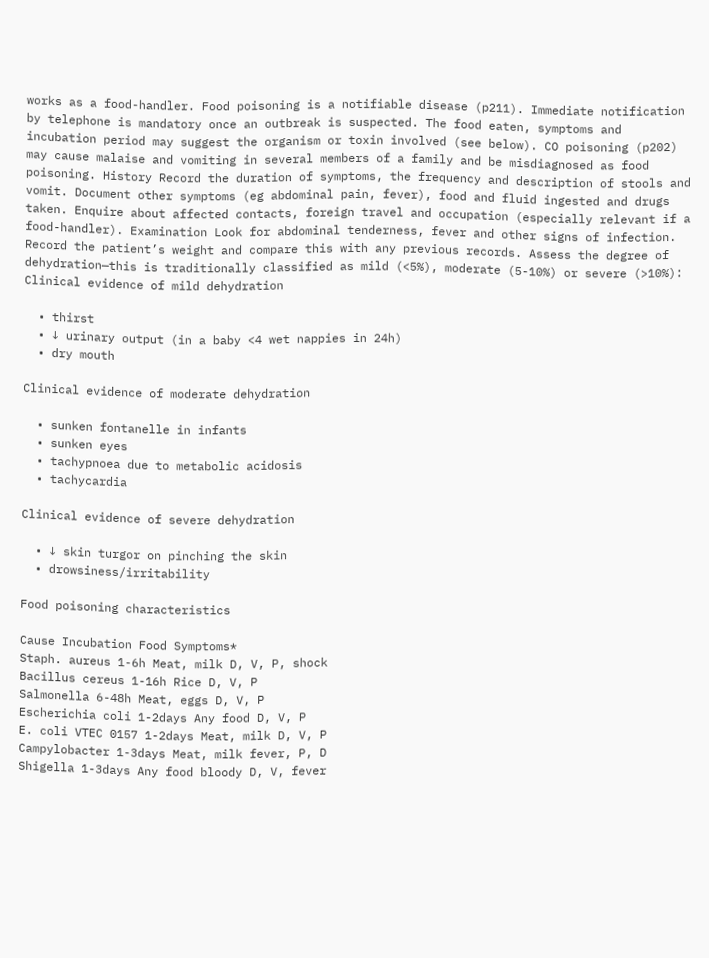works as a food-handler. Food poisoning is a notifiable disease (p211). Immediate notification by telephone is mandatory once an outbreak is suspected. The food eaten, symptoms and incubation period may suggest the organism or toxin involved (see below). CO poisoning (p202) may cause malaise and vomiting in several members of a family and be misdiagnosed as food poisoning. History Record the duration of symptoms, the frequency and description of stools and vomit. Document other symptoms (eg abdominal pain, fever), food and fluid ingested and drugs taken. Enquire about affected contacts, foreign travel and occupation (especially relevant if a food-handler). Examination Look for abdominal tenderness, fever and other signs of infection. Record the patient’s weight and compare this with any previous records. Assess the degree of dehydration—this is traditionally classified as mild (<5%), moderate (5-10%) or severe (>10%): Clinical evidence of mild dehydration

  • thirst
  • ↓ urinary output (in a baby <4 wet nappies in 24h)
  • dry mouth

Clinical evidence of moderate dehydration

  • sunken fontanelle in infants
  • sunken eyes
  • tachypnoea due to metabolic acidosis
  • tachycardia

Clinical evidence of severe dehydration

  • ↓ skin turgor on pinching the skin
  • drowsiness/irritability

Food poisoning characteristics

Cause Incubation Food Symptoms*
Staph. aureus 1-6h Meat, milk D, V, P, shock
Bacillus cereus 1-16h Rice D, V, P
Salmonella 6-48h Meat, eggs D, V, P
Escherichia coli 1-2days Any food D, V, P
E. coli VTEC 0157 1-2days Meat, milk D, V, P
Campylobacter 1-3days Meat, milk fever, P, D
Shigella 1-3days Any food bloody D, V, fever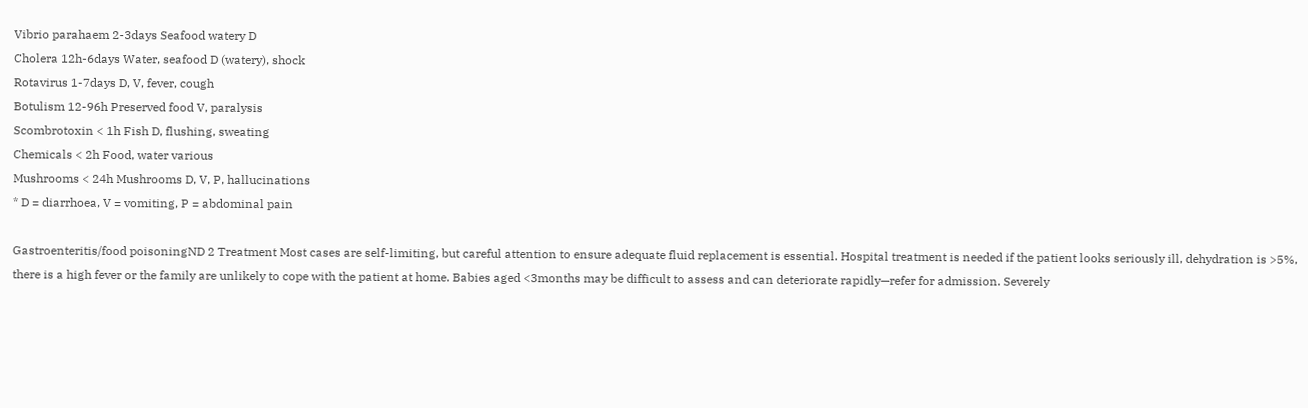Vibrio parahaem 2-3days Seafood watery D
Cholera 12h-6days Water, seafood D (watery), shock
Rotavirus 1-7days D, V, fever, cough
Botulism 12-96h Preserved food V, paralysis
Scombrotoxin < 1h Fish D, flushing, sweating
Chemicals < 2h Food, water various
Mushrooms < 24h Mushrooms D, V, P, hallucinations
* D = diarrhoea, V = vomiting, P = abdominal pain

Gastroenteritis/food poisoningND 2 Treatment Most cases are self-limiting, but careful attention to ensure adequate fluid replacement is essential. Hospital treatment is needed if the patient looks seriously ill, dehydration is >5%, there is a high fever or the family are unlikely to cope with the patient at home. Babies aged <3months may be difficult to assess and can deteriorate rapidly—refer for admission. Severely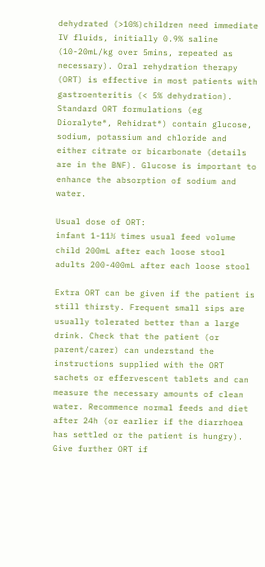dehydrated (>10%)children need immediate IV fluids, initially 0.9% saline (10-20mL/kg over 5mins, repeated as necessary). Oral rehydration therapy (ORT) is effective in most patients with gastroenteritis (< 5% dehydration). Standard ORT formulations (eg Dioralyte®, Rehidrat®) contain glucose, sodium, potassium and chloride and either citrate or bicarbonate (details are in the BNF). Glucose is important to enhance the absorption of sodium and water.

Usual dose of ORT:
infant 1-11½ times usual feed volume
child 200mL after each loose stool
adults 200-400mL after each loose stool

Extra ORT can be given if the patient is still thirsty. Frequent small sips are usually tolerated better than a large drink. Check that the patient (or parent/carer) can understand the instructions supplied with the ORT sachets or effervescent tablets and can measure the necessary amounts of clean water. Recommence normal feeds and diet after 24h (or earlier if the diarrhoea has settled or the patient is hungry). Give further ORT if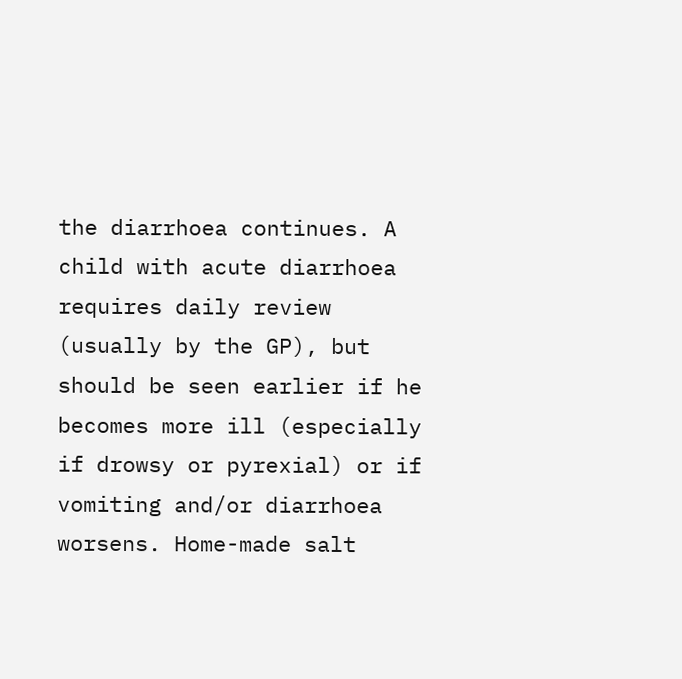the diarrhoea continues. A child with acute diarrhoea requires daily review (usually by the GP), but should be seen earlier if he becomes more ill (especially if drowsy or pyrexial) or if vomiting and/or diarrhoea worsens. Home-made salt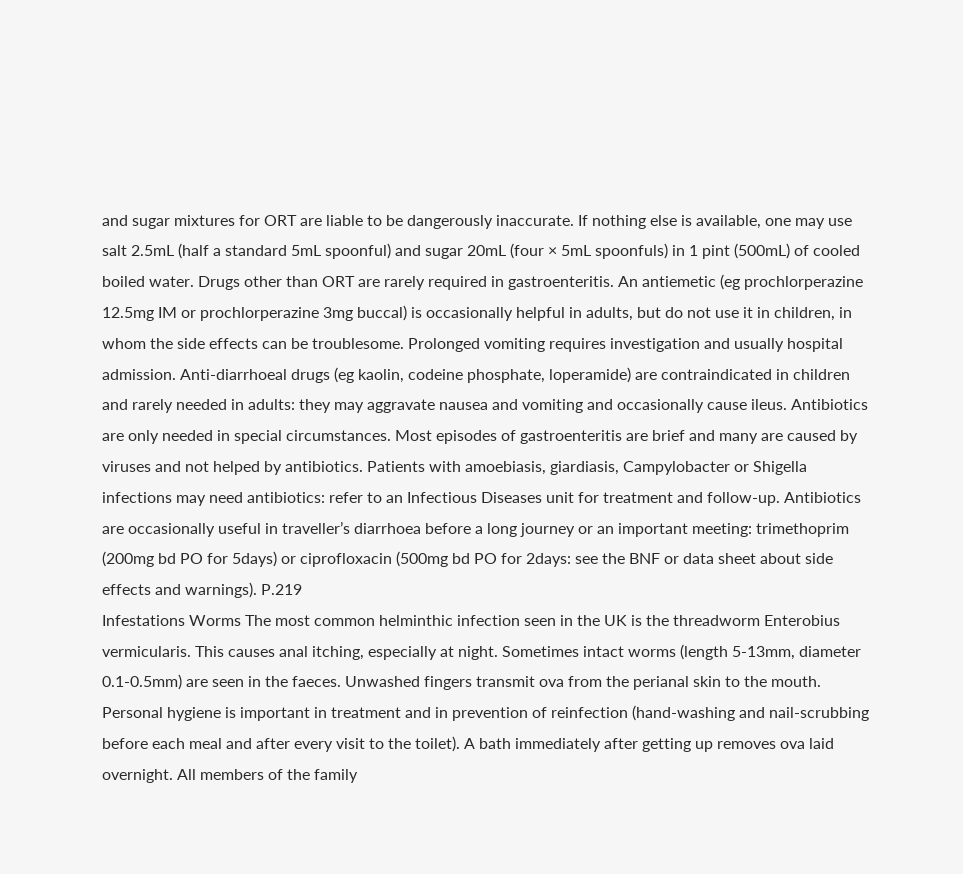and sugar mixtures for ORT are liable to be dangerously inaccurate. If nothing else is available, one may use salt 2.5mL (half a standard 5mL spoonful) and sugar 20mL (four × 5mL spoonfuls) in 1 pint (500mL) of cooled boiled water. Drugs other than ORT are rarely required in gastroenteritis. An antiemetic (eg prochlorperazine 12.5mg IM or prochlorperazine 3mg buccal) is occasionally helpful in adults, but do not use it in children, in whom the side effects can be troublesome. Prolonged vomiting requires investigation and usually hospital admission. Anti-diarrhoeal drugs (eg kaolin, codeine phosphate, loperamide) are contraindicated in children and rarely needed in adults: they may aggravate nausea and vomiting and occasionally cause ileus. Antibiotics are only needed in special circumstances. Most episodes of gastroenteritis are brief and many are caused by viruses and not helped by antibiotics. Patients with amoebiasis, giardiasis, Campylobacter or Shigella infections may need antibiotics: refer to an Infectious Diseases unit for treatment and follow-up. Antibiotics are occasionally useful in traveller’s diarrhoea before a long journey or an important meeting: trimethoprim (200mg bd PO for 5days) or ciprofloxacin (500mg bd PO for 2days: see the BNF or data sheet about side effects and warnings). P.219
Infestations Worms The most common helminthic infection seen in the UK is the threadworm Enterobius vermicularis. This causes anal itching, especially at night. Sometimes intact worms (length 5-13mm, diameter 0.1-0.5mm) are seen in the faeces. Unwashed fingers transmit ova from the perianal skin to the mouth. Personal hygiene is important in treatment and in prevention of reinfection (hand-washing and nail-scrubbing before each meal and after every visit to the toilet). A bath immediately after getting up removes ova laid overnight. All members of the family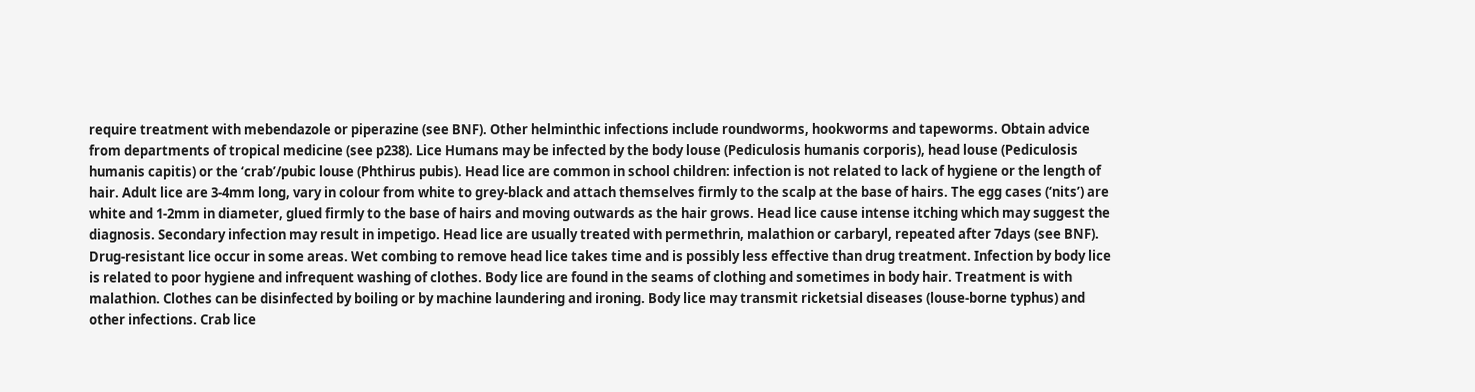require treatment with mebendazole or piperazine (see BNF). Other helminthic infections include roundworms, hookworms and tapeworms. Obtain advice from departments of tropical medicine (see p238). Lice Humans may be infected by the body louse (Pediculosis humanis corporis), head louse (Pediculosis humanis capitis) or the ‘crab’/pubic louse (Phthirus pubis). Head lice are common in school children: infection is not related to lack of hygiene or the length of hair. Adult lice are 3-4mm long, vary in colour from white to grey-black and attach themselves firmly to the scalp at the base of hairs. The egg cases (‘nits’) are white and 1-2mm in diameter, glued firmly to the base of hairs and moving outwards as the hair grows. Head lice cause intense itching which may suggest the diagnosis. Secondary infection may result in impetigo. Head lice are usually treated with permethrin, malathion or carbaryl, repeated after 7days (see BNF). Drug-resistant lice occur in some areas. Wet combing to remove head lice takes time and is possibly less effective than drug treatment. Infection by body lice is related to poor hygiene and infrequent washing of clothes. Body lice are found in the seams of clothing and sometimes in body hair. Treatment is with malathion. Clothes can be disinfected by boiling or by machine laundering and ironing. Body lice may transmit ricketsial diseases (louse-borne typhus) and other infections. Crab lice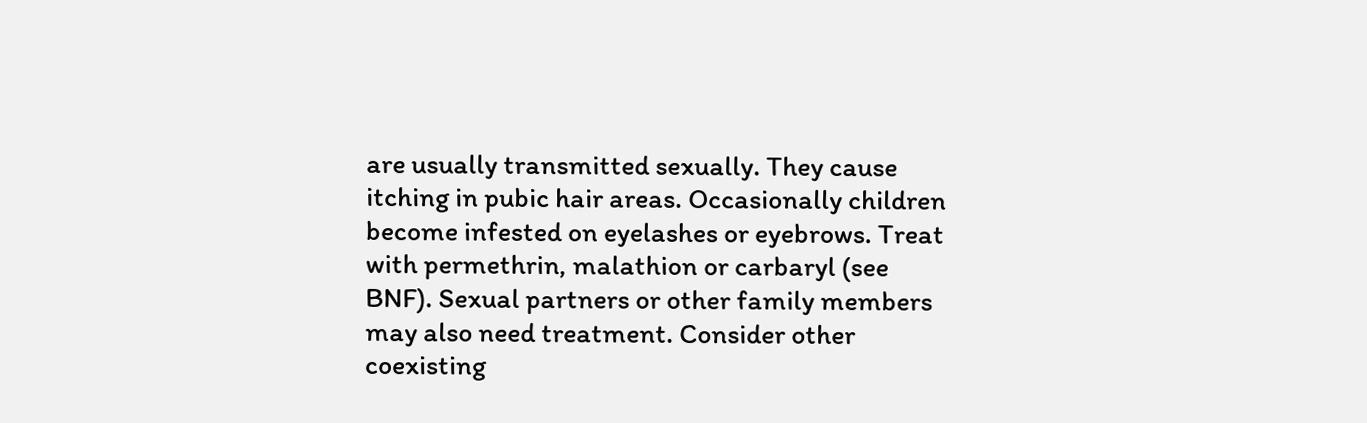are usually transmitted sexually. They cause itching in pubic hair areas. Occasionally children become infested on eyelashes or eyebrows. Treat with permethrin, malathion or carbaryl (see BNF). Sexual partners or other family members may also need treatment. Consider other coexisting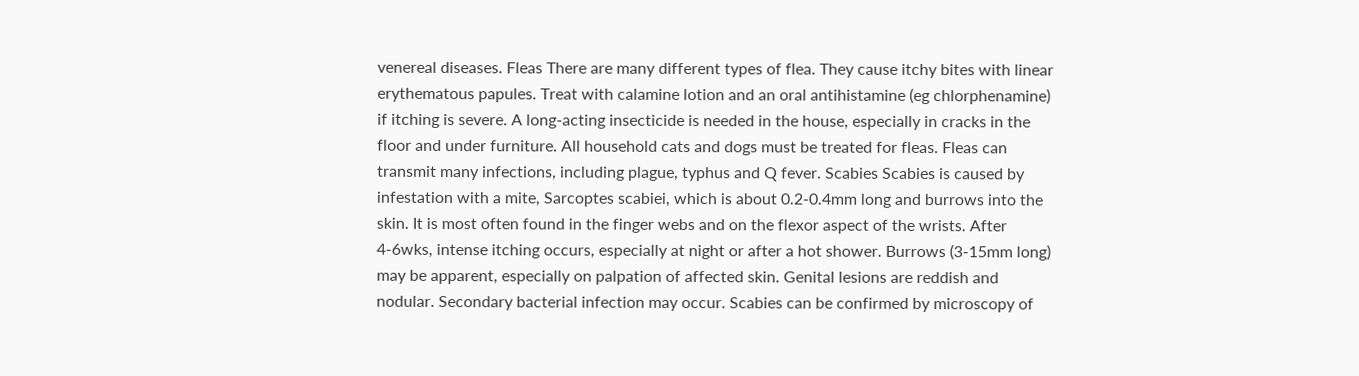venereal diseases. Fleas There are many different types of flea. They cause itchy bites with linear erythematous papules. Treat with calamine lotion and an oral antihistamine (eg chlorphenamine) if itching is severe. A long-acting insecticide is needed in the house, especially in cracks in the floor and under furniture. All household cats and dogs must be treated for fleas. Fleas can transmit many infections, including plague, typhus and Q fever. Scabies Scabies is caused by infestation with a mite, Sarcoptes scabiei, which is about 0.2-0.4mm long and burrows into the skin. It is most often found in the finger webs and on the flexor aspect of the wrists. After 4-6wks, intense itching occurs, especially at night or after a hot shower. Burrows (3-15mm long) may be apparent, especially on palpation of affected skin. Genital lesions are reddish and nodular. Secondary bacterial infection may occur. Scabies can be confirmed by microscopy of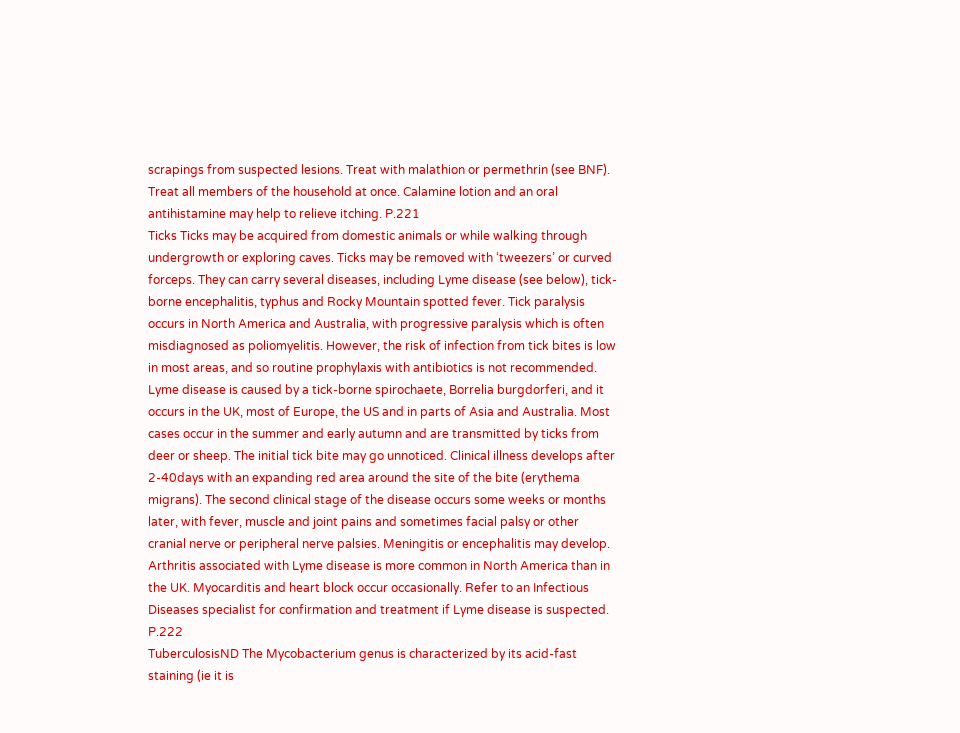scrapings from suspected lesions. Treat with malathion or permethrin (see BNF). Treat all members of the household at once. Calamine lotion and an oral antihistamine may help to relieve itching. P.221
Ticks Ticks may be acquired from domestic animals or while walking through undergrowth or exploring caves. Ticks may be removed with ‘tweezers’ or curved forceps. They can carry several diseases, including Lyme disease (see below), tick-borne encephalitis, typhus and Rocky Mountain spotted fever. Tick paralysis occurs in North America and Australia, with progressive paralysis which is often misdiagnosed as poliomyelitis. However, the risk of infection from tick bites is low in most areas, and so routine prophylaxis with antibiotics is not recommended. Lyme disease is caused by a tick-borne spirochaete, Borrelia burgdorferi, and it occurs in the UK, most of Europe, the US and in parts of Asia and Australia. Most cases occur in the summer and early autumn and are transmitted by ticks from deer or sheep. The initial tick bite may go unnoticed. Clinical illness develops after 2-40days with an expanding red area around the site of the bite (erythema migrans). The second clinical stage of the disease occurs some weeks or months later, with fever, muscle and joint pains and sometimes facial palsy or other cranial nerve or peripheral nerve palsies. Meningitis or encephalitis may develop. Arthritis associated with Lyme disease is more common in North America than in the UK. Myocarditis and heart block occur occasionally. Refer to an Infectious Diseases specialist for confirmation and treatment if Lyme disease is suspected. P.222
TuberculosisND The Mycobacterium genus is characterized by its acid-fast staining (ie it is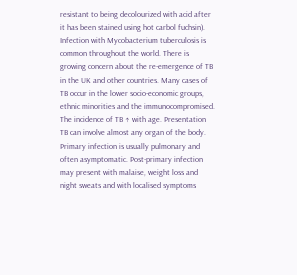resistant to being decolourized with acid after it has been stained using hot carbol fuchsin). Infection with Mycobacterium tuberculosis is common throughout the world. There is growing concern about the re-emergence of TB in the UK and other countries. Many cases of TB occur in the lower socio-economic groups, ethnic minorities and the immunocompromised. The incidence of TB ↑ with age. Presentation TB can involve almost any organ of the body. Primary infection is usually pulmonary and often asymptomatic. Post-primary infection may present with malaise, weight loss and night sweats and with localised symptoms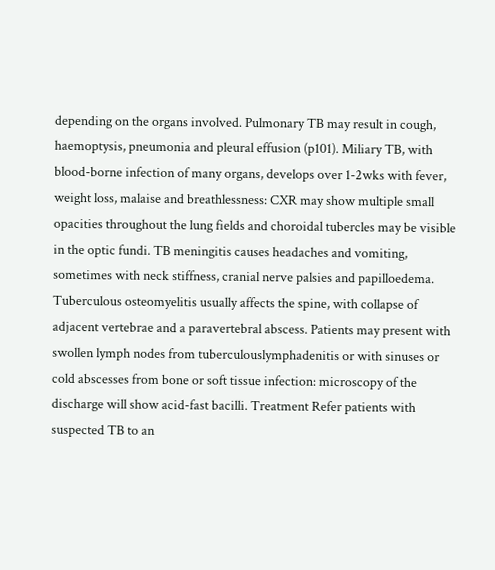depending on the organs involved. Pulmonary TB may result in cough, haemoptysis, pneumonia and pleural effusion (p101). Miliary TB, with blood-borne infection of many organs, develops over 1-2wks with fever, weight loss, malaise and breathlessness: CXR may show multiple small opacities throughout the lung fields and choroidal tubercles may be visible in the optic fundi. TB meningitis causes headaches and vomiting, sometimes with neck stiffness, cranial nerve palsies and papilloedema. Tuberculous osteomyelitis usually affects the spine, with collapse of adjacent vertebrae and a paravertebral abscess. Patients may present with swollen lymph nodes from tuberculouslymphadenitis or with sinuses or cold abscesses from bone or soft tissue infection: microscopy of the discharge will show acid-fast bacilli. Treatment Refer patients with suspected TB to an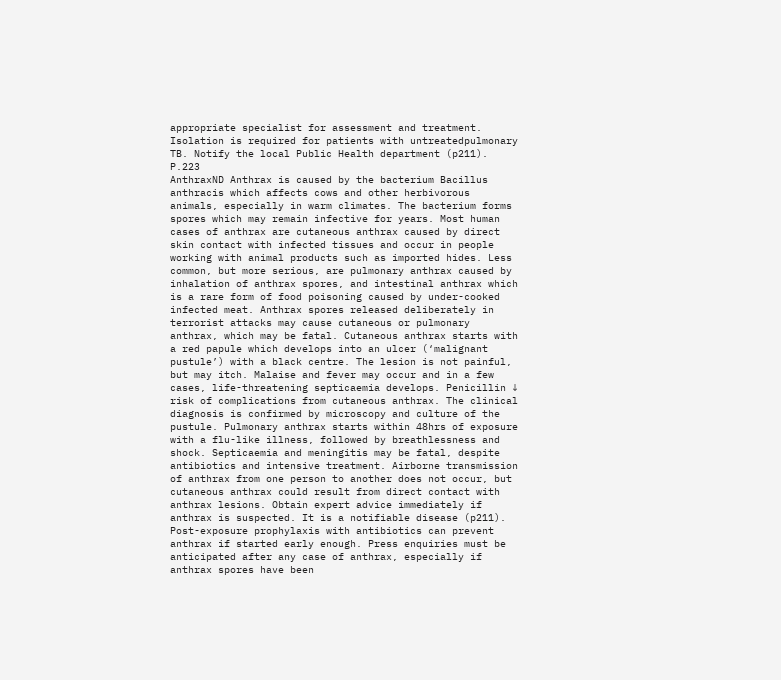appropriate specialist for assessment and treatment. Isolation is required for patients with untreatedpulmonary TB. Notify the local Public Health department (p211). P.223
AnthraxND Anthrax is caused by the bacterium Bacillus anthracis which affects cows and other herbivorous animals, especially in warm climates. The bacterium forms spores which may remain infective for years. Most human cases of anthrax are cutaneous anthrax caused by direct skin contact with infected tissues and occur in people working with animal products such as imported hides. Less common, but more serious, are pulmonary anthrax caused by inhalation of anthrax spores, and intestinal anthrax which is a rare form of food poisoning caused by under-cooked infected meat. Anthrax spores released deliberately in terrorist attacks may cause cutaneous or pulmonary anthrax, which may be fatal. Cutaneous anthrax starts with a red papule which develops into an ulcer (‘malignant pustule’) with a black centre. The lesion is not painful, but may itch. Malaise and fever may occur and in a few cases, life-threatening septicaemia develops. Penicillin ↓ risk of complications from cutaneous anthrax. The clinical diagnosis is confirmed by microscopy and culture of the pustule. Pulmonary anthrax starts within 48hrs of exposure with a flu-like illness, followed by breathlessness and shock. Septicaemia and meningitis may be fatal, despite antibiotics and intensive treatment. Airborne transmission of anthrax from one person to another does not occur, but cutaneous anthrax could result from direct contact with anthrax lesions. Obtain expert advice immediately if anthrax is suspected. It is a notifiable disease (p211). Post-exposure prophylaxis with antibiotics can prevent anthrax if started early enough. Press enquiries must be anticipated after any case of anthrax, especially if anthrax spores have been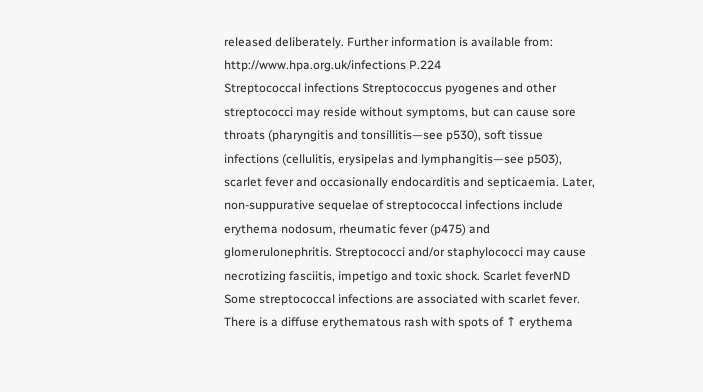released deliberately. Further information is available from: http://www.hpa.org.uk/infections P.224
Streptococcal infections Streptococcus pyogenes and other streptococci may reside without symptoms, but can cause sore throats (pharyngitis and tonsillitis—see p530), soft tissue infections (cellulitis, erysipelas and lymphangitis—see p503), scarlet fever and occasionally endocarditis and septicaemia. Later, non-suppurative sequelae of streptococcal infections include erythema nodosum, rheumatic fever (p475) and glomerulonephritis. Streptococci and/or staphylococci may cause necrotizing fasciitis, impetigo and toxic shock. Scarlet feverND Some streptococcal infections are associated with scarlet fever. There is a diffuse erythematous rash with spots of ↑ erythema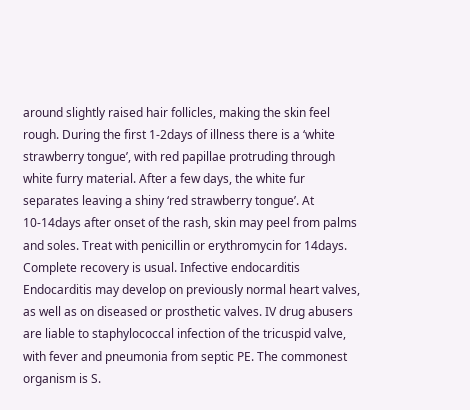around slightly raised hair follicles, making the skin feel rough. During the first 1-2days of illness there is a ‘white strawberry tongue’, with red papillae protruding through white furry material. After a few days, the white fur separates leaving a shiny ‘red strawberry tongue’. At 10-14days after onset of the rash, skin may peel from palms and soles. Treat with penicillin or erythromycin for 14days. Complete recovery is usual. Infective endocarditis Endocarditis may develop on previously normal heart valves, as well as on diseased or prosthetic valves. IV drug abusers are liable to staphylococcal infection of the tricuspid valve, with fever and pneumonia from septic PE. The commonest organism is S.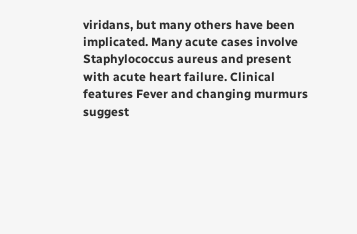viridans, but many others have been implicated. Many acute cases involve Staphylococcus aureus and present with acute heart failure. Clinical features Fever and changing murmurs suggest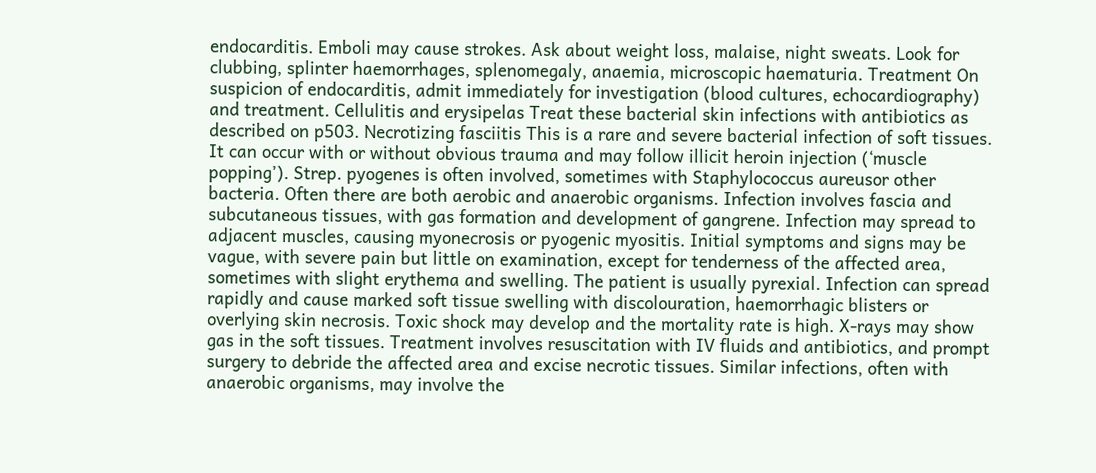endocarditis. Emboli may cause strokes. Ask about weight loss, malaise, night sweats. Look for clubbing, splinter haemorrhages, splenomegaly, anaemia, microscopic haematuria. Treatment On suspicion of endocarditis, admit immediately for investigation (blood cultures, echocardiography) and treatment. Cellulitis and erysipelas Treat these bacterial skin infections with antibiotics as described on p503. Necrotizing fasciitis This is a rare and severe bacterial infection of soft tissues. It can occur with or without obvious trauma and may follow illicit heroin injection (‘muscle popping’). Strep. pyogenes is often involved, sometimes with Staphylococcus aureusor other bacteria. Often there are both aerobic and anaerobic organisms. Infection involves fascia and subcutaneous tissues, with gas formation and development of gangrene. Infection may spread to adjacent muscles, causing myonecrosis or pyogenic myositis. Initial symptoms and signs may be vague, with severe pain but little on examination, except for tenderness of the affected area, sometimes with slight erythema and swelling. The patient is usually pyrexial. Infection can spread rapidly and cause marked soft tissue swelling with discolouration, haemorrhagic blisters or overlying skin necrosis. Toxic shock may develop and the mortality rate is high. X-rays may show gas in the soft tissues. Treatment involves resuscitation with IV fluids and antibiotics, and prompt surgery to debride the affected area and excise necrotic tissues. Similar infections, often with anaerobic organisms, may involve the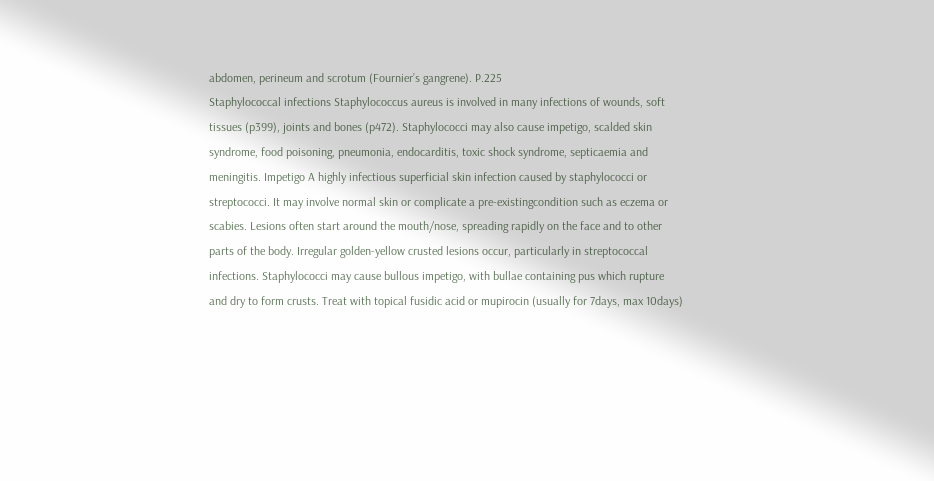abdomen, perineum and scrotum (Fournier’s gangrene). P.225
Staphylococcal infections Staphylococcus aureus is involved in many infections of wounds, soft tissues (p399), joints and bones (p472). Staphylococci may also cause impetigo, scalded skin syndrome, food poisoning, pneumonia, endocarditis, toxic shock syndrome, septicaemia and meningitis. Impetigo A highly infectious superficial skin infection caused by staphylococci or streptococci. It may involve normal skin or complicate a pre-existingcondition such as eczema or scabies. Lesions often start around the mouth/nose, spreading rapidly on the face and to other parts of the body. Irregular golden-yellow crusted lesions occur, particularly in streptococcal infections. Staphylococci may cause bullous impetigo, with bullae containing pus which rupture and dry to form crusts. Treat with topical fusidic acid or mupirocin (usually for 7days, max 10days)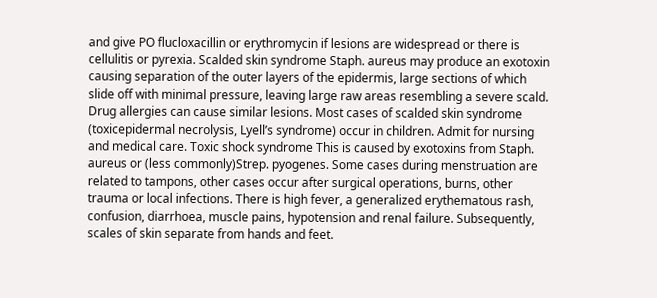and give PO flucloxacillin or erythromycin if lesions are widespread or there is cellulitis or pyrexia. Scalded skin syndrome Staph. aureus may produce an exotoxin causing separation of the outer layers of the epidermis, large sections of which slide off with minimal pressure, leaving large raw areas resembling a severe scald. Drug allergies can cause similar lesions. Most cases of scalded skin syndrome (toxicepidermal necrolysis, Lyell’s syndrome) occur in children. Admit for nursing and medical care. Toxic shock syndrome This is caused by exotoxins from Staph. aureus or (less commonly)Strep. pyogenes. Some cases during menstruation are related to tampons, other cases occur after surgical operations, burns, other trauma or local infections. There is high fever, a generalized erythematous rash, confusion, diarrhoea, muscle pains, hypotension and renal failure. Subsequently, scales of skin separate from hands and feet.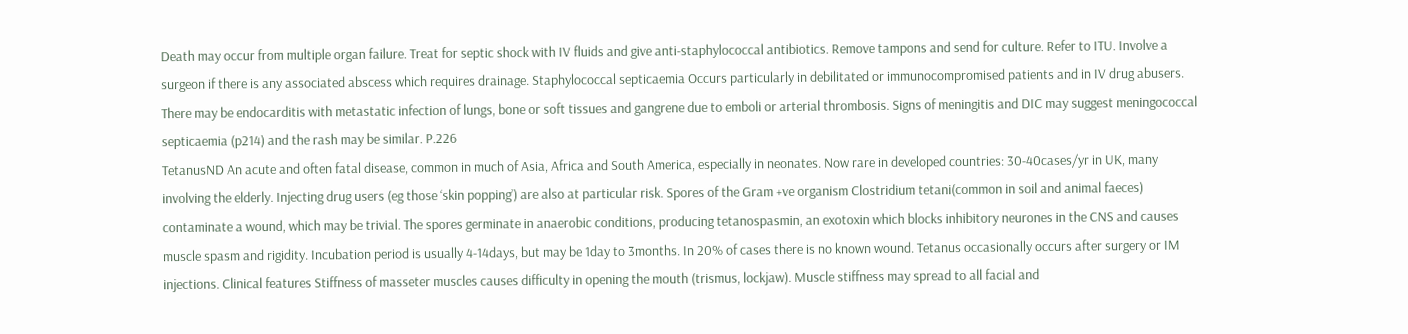Death may occur from multiple organ failure. Treat for septic shock with IV fluids and give anti-staphylococcal antibiotics. Remove tampons and send for culture. Refer to ITU. Involve a surgeon if there is any associated abscess which requires drainage. Staphylococcal septicaemia Occurs particularly in debilitated or immunocompromised patients and in IV drug abusers. There may be endocarditis with metastatic infection of lungs, bone or soft tissues and gangrene due to emboli or arterial thrombosis. Signs of meningitis and DIC may suggest meningococcal septicaemia (p214) and the rash may be similar. P.226
TetanusND An acute and often fatal disease, common in much of Asia, Africa and South America, especially in neonates. Now rare in developed countries: 30-40cases/yr in UK, many involving the elderly. Injecting drug users (eg those ‘skin popping’) are also at particular risk. Spores of the Gram +ve organism Clostridium tetani(common in soil and animal faeces) contaminate a wound, which may be trivial. The spores germinate in anaerobic conditions, producing tetanospasmin, an exotoxin which blocks inhibitory neurones in the CNS and causes muscle spasm and rigidity. Incubation period is usually 4-14days, but may be 1day to 3months. In 20% of cases there is no known wound. Tetanus occasionally occurs after surgery or IM injections. Clinical features Stiffness of masseter muscles causes difficulty in opening the mouth (trismus, lockjaw). Muscle stiffness may spread to all facial and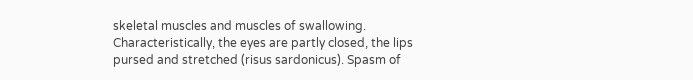skeletal muscles and muscles of swallowing. Characteristically, the eyes are partly closed, the lips pursed and stretched (risus sardonicus). Spasm of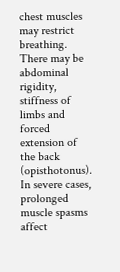chest muscles may restrict breathing. There may be abdominal rigidity, stiffness of limbs and forced extension of the back (opisthotonus). In severe cases, prolonged muscle spasms affect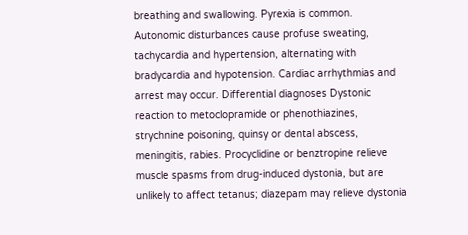breathing and swallowing. Pyrexia is common. Autonomic disturbances cause profuse sweating, tachycardia and hypertension, alternating with bradycardia and hypotension. Cardiac arrhythmias and arrest may occur. Differential diagnoses Dystonic reaction to metoclopramide or phenothiazines, strychnine poisoning, quinsy or dental abscess, meningitis, rabies. Procyclidine or benztropine relieve muscle spasms from drug-induced dystonia, but are unlikely to affect tetanus; diazepam may relieve dystonia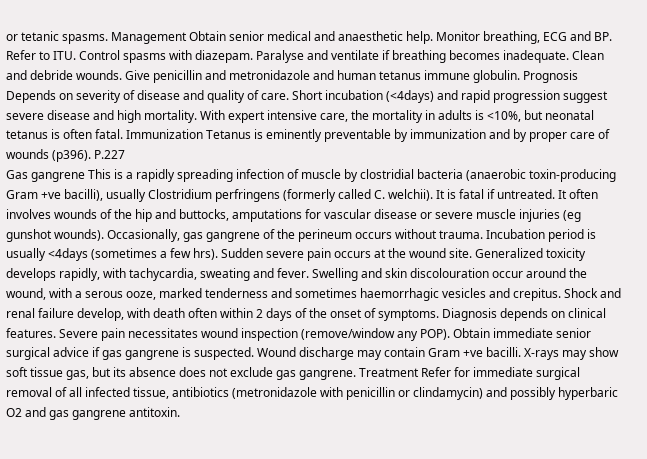or tetanic spasms. Management Obtain senior medical and anaesthetic help. Monitor breathing, ECG and BP. Refer to ITU. Control spasms with diazepam. Paralyse and ventilate if breathing becomes inadequate. Clean and debride wounds. Give penicillin and metronidazole and human tetanus immune globulin. Prognosis Depends on severity of disease and quality of care. Short incubation (<4days) and rapid progression suggest severe disease and high mortality. With expert intensive care, the mortality in adults is <10%, but neonatal tetanus is often fatal. Immunization Tetanus is eminently preventable by immunization and by proper care of wounds (p396). P.227
Gas gangrene This is a rapidly spreading infection of muscle by clostridial bacteria (anaerobic toxin-producing Gram +ve bacilli), usually Clostridium perfringens (formerly called C. welchii). It is fatal if untreated. It often involves wounds of the hip and buttocks, amputations for vascular disease or severe muscle injuries (eg gunshot wounds). Occasionally, gas gangrene of the perineum occurs without trauma. Incubation period is usually <4days (sometimes a few hrs). Sudden severe pain occurs at the wound site. Generalized toxicity develops rapidly, with tachycardia, sweating and fever. Swelling and skin discolouration occur around the wound, with a serous ooze, marked tenderness and sometimes haemorrhagic vesicles and crepitus. Shock and renal failure develop, with death often within 2 days of the onset of symptoms. Diagnosis depends on clinical features. Severe pain necessitates wound inspection (remove/window any POP). Obtain immediate senior surgical advice if gas gangrene is suspected. Wound discharge may contain Gram +ve bacilli. X-rays may show soft tissue gas, but its absence does not exclude gas gangrene. Treatment Refer for immediate surgical removal of all infected tissue, antibiotics (metronidazole with penicillin or clindamycin) and possibly hyperbaric O2 and gas gangrene antitoxin.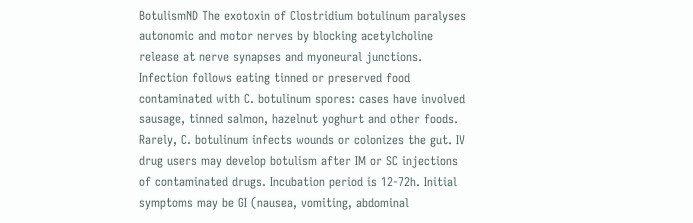BotulismND The exotoxin of Clostridium botulinum paralyses autonomic and motor nerves by blocking acetylcholine release at nerve synapses and myoneural junctions. Infection follows eating tinned or preserved food contaminated with C. botulinum spores: cases have involved sausage, tinned salmon, hazelnut yoghurt and other foods. Rarely, C. botulinum infects wounds or colonizes the gut. IV drug users may develop botulism after IM or SC injections of contaminated drugs. Incubation period is 12-72h. Initial symptoms may be GI (nausea, vomiting, abdominal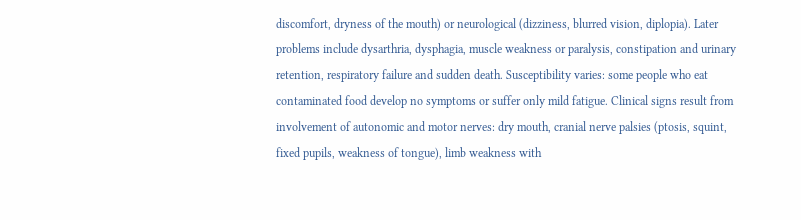discomfort, dryness of the mouth) or neurological (dizziness, blurred vision, diplopia). Later problems include dysarthria, dysphagia, muscle weakness or paralysis, constipation and urinary retention, respiratory failure and sudden death. Susceptibility varies: some people who eat contaminated food develop no symptoms or suffer only mild fatigue. Clinical signs result from involvement of autonomic and motor nerves: dry mouth, cranial nerve palsies (ptosis, squint, fixed pupils, weakness of tongue), limb weakness with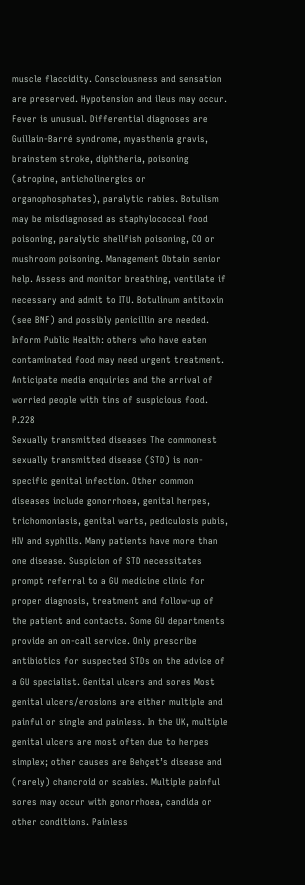muscle flaccidity. Consciousness and sensation are preserved. Hypotension and ileus may occur. Fever is unusual. Differential diagnoses are Guillain-Barré syndrome, myasthenia gravis, brainstem stroke, diphtheria, poisoning (atropine, anticholinergics or organophosphates), paralytic rabies. Botulism may be misdiagnosed as staphylococcal food poisoning, paralytic shellfish poisoning, CO or mushroom poisoning. Management Obtain senior help. Assess and monitor breathing, ventilate if necessary and admit to ITU. Botulinum antitoxin (see BNF) and possibly penicillin are needed. Inform Public Health: others who have eaten contaminated food may need urgent treatment. Anticipate media enquiries and the arrival of worried people with tins of suspicious food. P.228
Sexually transmitted diseases The commonest sexually transmitted disease (STD) is non-specific genital infection. Other common diseases include gonorrhoea, genital herpes, trichomoniasis, genital warts, pediculosis pubis, HIV and syphilis. Many patients have more than one disease. Suspicion of STD necessitates prompt referral to a GU medicine clinic for proper diagnosis, treatment and follow-up of the patient and contacts. Some GU departments provide an on-call service. Only prescribe antibiotics for suspected STDs on the advice of a GU specialist. Genital ulcers and sores Most genital ulcers/erosions are either multiple and painful or single and painless. In the UK, multiple genital ulcers are most often due to herpes simplex; other causes are Behçet’s disease and (rarely) chancroid or scabies. Multiple painful sores may occur with gonorrhoea, candida or other conditions. Painless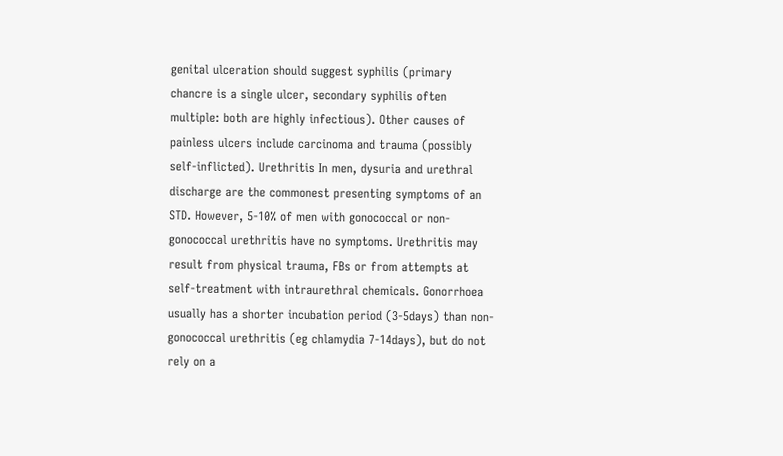genital ulceration should suggest syphilis (primary chancre is a single ulcer, secondary syphilis often multiple: both are highly infectious). Other causes of painless ulcers include carcinoma and trauma (possibly self-inflicted). Urethritis In men, dysuria and urethral discharge are the commonest presenting symptoms of an STD. However, 5-10% of men with gonococcal or non-gonococcal urethritis have no symptoms. Urethritis may result from physical trauma, FBs or from attempts at self-treatment with intraurethral chemicals. Gonorrhoea usually has a shorter incubation period (3-5days) than non-gonococcal urethritis (eg chlamydia 7-14days), but do not rely on a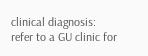clinical diagnosis: refer to a GU clinic for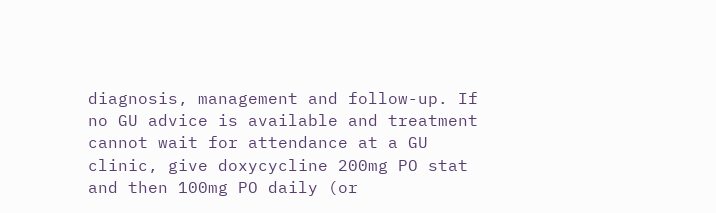diagnosis, management and follow-up. If no GU advice is available and treatment cannot wait for attendance at a GU clinic, give doxycycline 200mg PO stat and then 100mg PO daily (or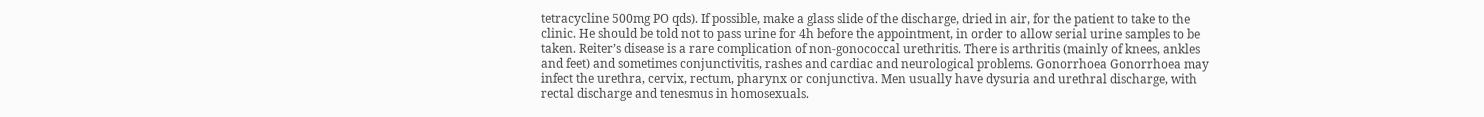tetracycline 500mg PO qds). If possible, make a glass slide of the discharge, dried in air, for the patient to take to the clinic. He should be told not to pass urine for 4h before the appointment, in order to allow serial urine samples to be taken. Reiter’s disease is a rare complication of non-gonococcal urethritis. There is arthritis (mainly of knees, ankles and feet) and sometimes conjunctivitis, rashes and cardiac and neurological problems. Gonorrhoea Gonorrhoea may infect the urethra, cervix, rectum, pharynx or conjunctiva. Men usually have dysuria and urethral discharge, with rectal discharge and tenesmus in homosexuals.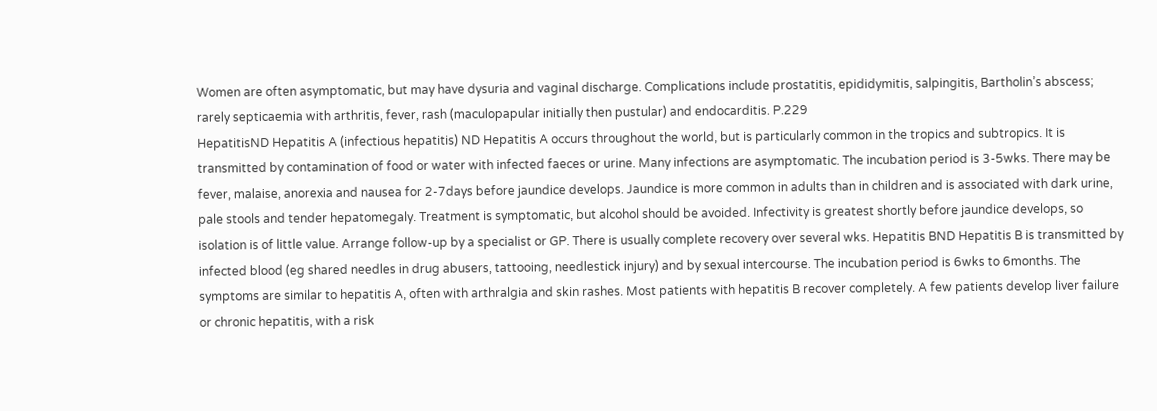Women are often asymptomatic, but may have dysuria and vaginal discharge. Complications include prostatitis, epididymitis, salpingitis, Bartholin’s abscess; rarely septicaemia with arthritis, fever, rash (maculopapular initially then pustular) and endocarditis. P.229
HepatitisND Hepatitis A (infectious hepatitis) ND Hepatitis A occurs throughout the world, but is particularly common in the tropics and subtropics. It is transmitted by contamination of food or water with infected faeces or urine. Many infections are asymptomatic. The incubation period is 3-5wks. There may be fever, malaise, anorexia and nausea for 2-7days before jaundice develops. Jaundice is more common in adults than in children and is associated with dark urine, pale stools and tender hepatomegaly. Treatment is symptomatic, but alcohol should be avoided. Infectivity is greatest shortly before jaundice develops, so isolation is of little value. Arrange follow-up by a specialist or GP. There is usually complete recovery over several wks. Hepatitis BND Hepatitis B is transmitted by infected blood (eg shared needles in drug abusers, tattooing, needlestick injury) and by sexual intercourse. The incubation period is 6wks to 6months. The symptoms are similar to hepatitis A, often with arthralgia and skin rashes. Most patients with hepatitis B recover completely. A few patients develop liver failure or chronic hepatitis, with a risk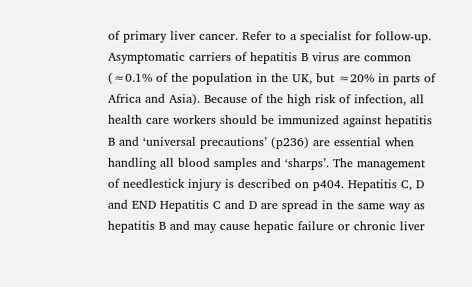of primary liver cancer. Refer to a specialist for follow-up. Asymptomatic carriers of hepatitis B virus are common (≈0.1% of the population in the UK, but ≈20% in parts of Africa and Asia). Because of the high risk of infection, all health care workers should be immunized against hepatitis B and ‘universal precautions’ (p236) are essential when handling all blood samples and ‘sharps’. The management of needlestick injury is described on p404. Hepatitis C, D and END Hepatitis C and D are spread in the same way as hepatitis B and may cause hepatic failure or chronic liver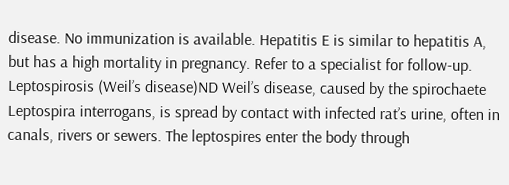disease. No immunization is available. Hepatitis E is similar to hepatitis A, but has a high mortality in pregnancy. Refer to a specialist for follow-up. Leptospirosis (Weil’s disease)ND Weil’s disease, caused by the spirochaete Leptospira interrogans, is spread by contact with infected rat’s urine, often in canals, rivers or sewers. The leptospires enter the body through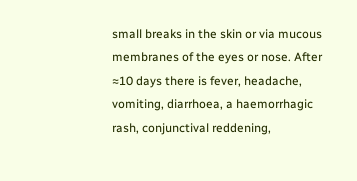small breaks in the skin or via mucous membranes of the eyes or nose. After ≈10 days there is fever, headache, vomiting, diarrhoea, a haemorrhagic rash, conjunctival reddening,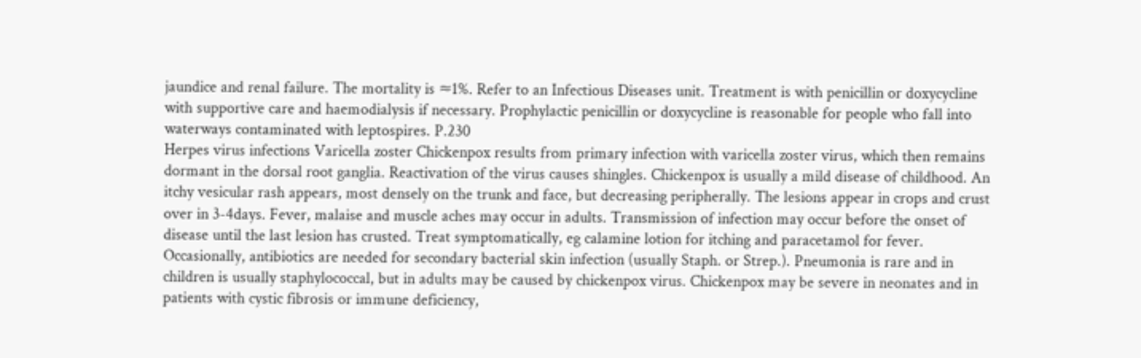jaundice and renal failure. The mortality is ≈1%. Refer to an Infectious Diseases unit. Treatment is with penicillin or doxycycline with supportive care and haemodialysis if necessary. Prophylactic penicillin or doxycycline is reasonable for people who fall into waterways contaminated with leptospires. P.230
Herpes virus infections Varicella zoster Chickenpox results from primary infection with varicella zoster virus, which then remains dormant in the dorsal root ganglia. Reactivation of the virus causes shingles. Chickenpox is usually a mild disease of childhood. An itchy vesicular rash appears, most densely on the trunk and face, but decreasing peripherally. The lesions appear in crops and crust over in 3-4days. Fever, malaise and muscle aches may occur in adults. Transmission of infection may occur before the onset of disease until the last lesion has crusted. Treat symptomatically, eg calamine lotion for itching and paracetamol for fever. Occasionally, antibiotics are needed for secondary bacterial skin infection (usually Staph. or Strep.). Pneumonia is rare and in children is usually staphylococcal, but in adults may be caused by chickenpox virus. Chickenpox may be severe in neonates and in patients with cystic fibrosis or immune deficiency,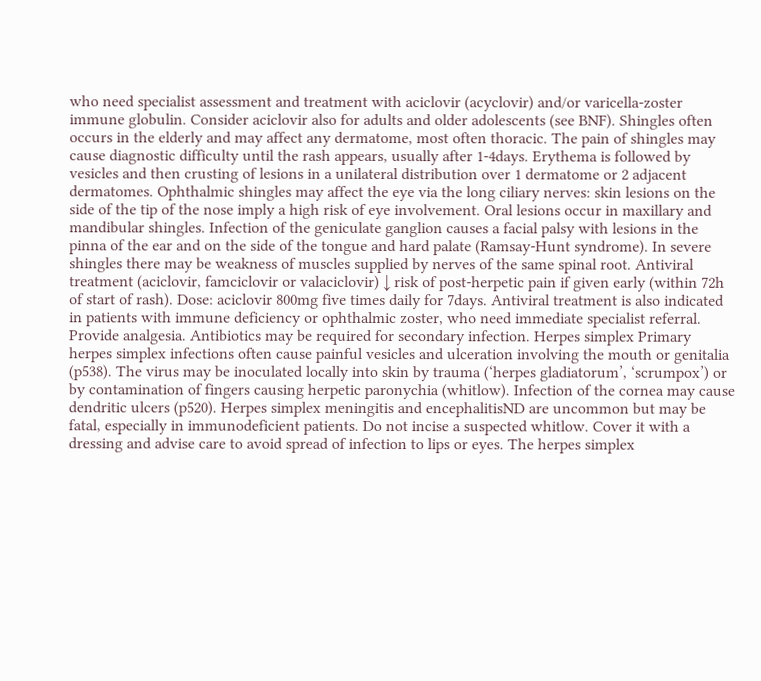who need specialist assessment and treatment with aciclovir (acyclovir) and/or varicella-zoster immune globulin. Consider aciclovir also for adults and older adolescents (see BNF). Shingles often occurs in the elderly and may affect any dermatome, most often thoracic. The pain of shingles may cause diagnostic difficulty until the rash appears, usually after 1-4days. Erythema is followed by vesicles and then crusting of lesions in a unilateral distribution over 1 dermatome or 2 adjacent dermatomes. Ophthalmic shingles may affect the eye via the long ciliary nerves: skin lesions on the side of the tip of the nose imply a high risk of eye involvement. Oral lesions occur in maxillary and mandibular shingles. Infection of the geniculate ganglion causes a facial palsy with lesions in the pinna of the ear and on the side of the tongue and hard palate (Ramsay-Hunt syndrome). In severe shingles there may be weakness of muscles supplied by nerves of the same spinal root. Antiviral treatment (aciclovir, famciclovir or valaciclovir) ↓ risk of post-herpetic pain if given early (within 72h of start of rash). Dose: aciclovir 800mg five times daily for 7days. Antiviral treatment is also indicated in patients with immune deficiency or ophthalmic zoster, who need immediate specialist referral. Provide analgesia. Antibiotics may be required for secondary infection. Herpes simplex Primary herpes simplex infections often cause painful vesicles and ulceration involving the mouth or genitalia (p538). The virus may be inoculated locally into skin by trauma (‘herpes gladiatorum’, ‘scrumpox’) or by contamination of fingers causing herpetic paronychia (whitlow). Infection of the cornea may cause dendritic ulcers (p520). Herpes simplex meningitis and encephalitisND are uncommon but may be fatal, especially in immunodeficient patients. Do not incise a suspected whitlow. Cover it with a dressing and advise care to avoid spread of infection to lips or eyes. The herpes simplex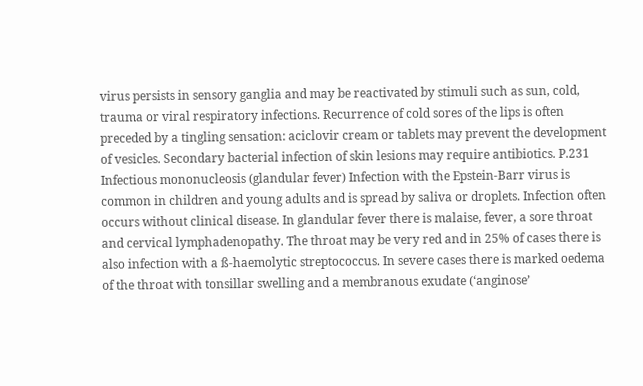virus persists in sensory ganglia and may be reactivated by stimuli such as sun, cold, trauma or viral respiratory infections. Recurrence of cold sores of the lips is often preceded by a tingling sensation: aciclovir cream or tablets may prevent the development of vesicles. Secondary bacterial infection of skin lesions may require antibiotics. P.231
Infectious mononucleosis (glandular fever) Infection with the Epstein-Barr virus is common in children and young adults and is spread by saliva or droplets. Infection often occurs without clinical disease. In glandular fever there is malaise, fever, a sore throat and cervical lymphadenopathy. The throat may be very red and in 25% of cases there is also infection with a ß-haemolytic streptococcus. In severe cases there is marked oedema of the throat with tonsillar swelling and a membranous exudate (‘anginose’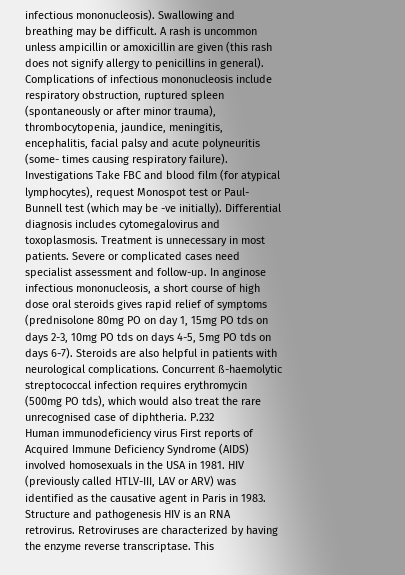infectious mononucleosis). Swallowing and breathing may be difficult. A rash is uncommon unless ampicillin or amoxicillin are given (this rash does not signify allergy to penicillins in general). Complications of infectious mononucleosis include respiratory obstruction, ruptured spleen (spontaneously or after minor trauma), thrombocytopenia, jaundice, meningitis, encephalitis, facial palsy and acute polyneuritis (some- times causing respiratory failure). Investigations Take FBC and blood film (for atypical lymphocytes), request Monospot test or Paul-Bunnell test (which may be -ve initially). Differential diagnosis includes cytomegalovirus and toxoplasmosis. Treatment is unnecessary in most patients. Severe or complicated cases need specialist assessment and follow-up. In anginose infectious mononucleosis, a short course of high dose oral steroids gives rapid relief of symptoms (prednisolone 80mg PO on day 1, 15mg PO tds on days 2-3, 10mg PO tds on days 4-5, 5mg PO tds on days 6-7). Steroids are also helpful in patients with neurological complications. Concurrent ß-haemolytic streptococcal infection requires erythromycin (500mg PO tds), which would also treat the rare unrecognised case of diphtheria. P.232
Human immunodeficiency virus First reports of Acquired Immune Deficiency Syndrome (AIDS) involved homosexuals in the USA in 1981. HIV (previously called HTLV-III, LAV or ARV) was identified as the causative agent in Paris in 1983. Structure and pathogenesis HIV is an RNA retrovirus. Retroviruses are characterized by having the enzyme reverse transcriptase. This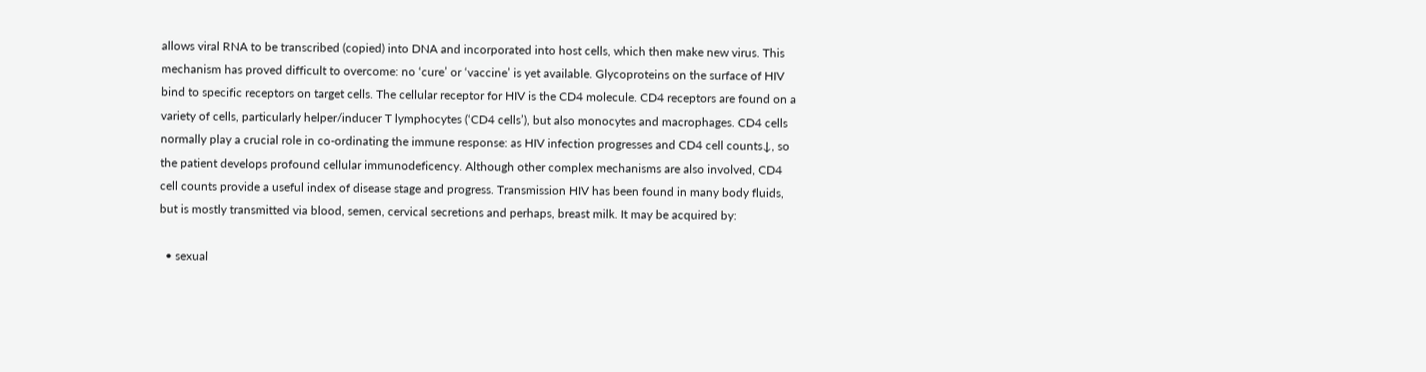allows viral RNA to be transcribed (copied) into DNA and incorporated into host cells, which then make new virus. This mechanism has proved difficult to overcome: no ‘cure’ or ‘vaccine’ is yet available. Glycoproteins on the surface of HIV bind to specific receptors on target cells. The cellular receptor for HIV is the CD4 molecule. CD4 receptors are found on a variety of cells, particularly helper/inducer T lymphocytes (‘CD4 cells’), but also monocytes and macrophages. CD4 cells normally play a crucial role in co-ordinating the immune response: as HIV infection progresses and CD4 cell counts↓, so the patient develops profound cellular immunodeficency. Although other complex mechanisms are also involved, CD4 cell counts provide a useful index of disease stage and progress. Transmission HIV has been found in many body fluids, but is mostly transmitted via blood, semen, cervical secretions and perhaps, breast milk. It may be acquired by:

  • sexual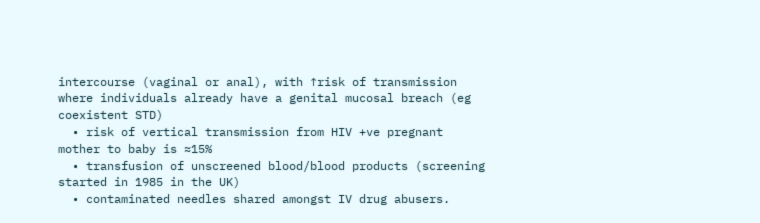intercourse (vaginal or anal), with ↑risk of transmission where individuals already have a genital mucosal breach (eg coexistent STD)
  • risk of vertical transmission from HIV +ve pregnant mother to baby is ≈15%
  • transfusion of unscreened blood/blood products (screening started in 1985 in the UK)
  • contaminated needles shared amongst IV drug abusers.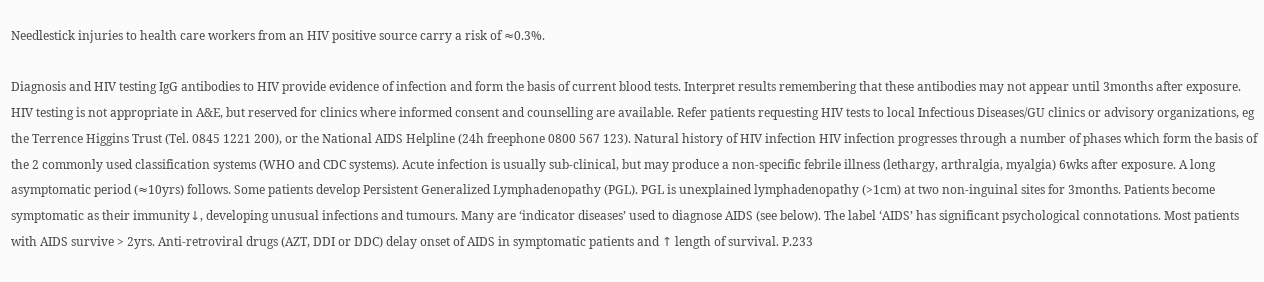Needlestick injuries to health care workers from an HIV positive source carry a risk of ≈0.3%.

Diagnosis and HIV testing IgG antibodies to HIV provide evidence of infection and form the basis of current blood tests. Interpret results remembering that these antibodies may not appear until 3months after exposure. HIV testing is not appropriate in A&E, but reserved for clinics where informed consent and counselling are available. Refer patients requesting HIV tests to local Infectious Diseases/GU clinics or advisory organizations, eg the Terrence Higgins Trust (Tel. 0845 1221 200), or the National AIDS Helpline (24h freephone 0800 567 123). Natural history of HIV infection HIV infection progresses through a number of phases which form the basis of the 2 commonly used classification systems (WHO and CDC systems). Acute infection is usually sub-clinical, but may produce a non-specific febrile illness (lethargy, arthralgia, myalgia) 6wks after exposure. A long asymptomatic period (≈10yrs) follows. Some patients develop Persistent Generalized Lymphadenopathy (PGL). PGL is unexplained lymphadenopathy (>1cm) at two non-inguinal sites for 3months. Patients become symptomatic as their immunity↓, developing unusual infections and tumours. Many are ‘indicator diseases’ used to diagnose AIDS (see below). The label ‘AIDS’ has significant psychological connotations. Most patients with AIDS survive > 2yrs. Anti-retroviral drugs (AZT, DDI or DDC) delay onset of AIDS in symptomatic patients and ↑ length of survival. P.233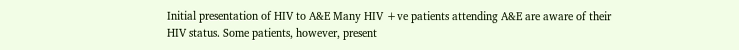Initial presentation of HIV to A&E Many HIV +ve patients attending A&E are aware of their HIV status. Some patients, however, present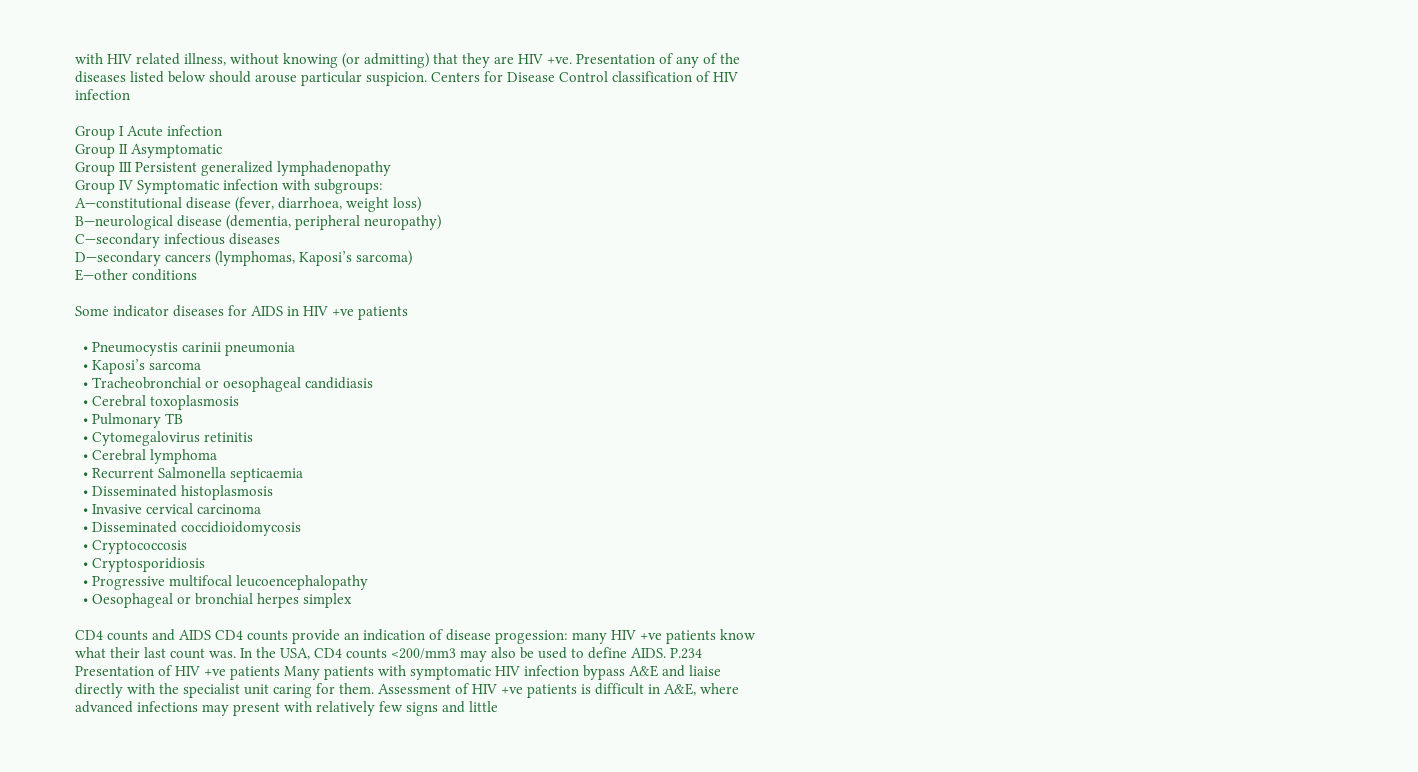with HIV related illness, without knowing (or admitting) that they are HIV +ve. Presentation of any of the diseases listed below should arouse particular suspicion. Centers for Disease Control classification of HIV infection

Group I Acute infection
Group II Asymptomatic
Group III Persistent generalized lymphadenopathy
Group IV Symptomatic infection with subgroups:
A—constitutional disease (fever, diarrhoea, weight loss)
B—neurological disease (dementia, peripheral neuropathy)
C—secondary infectious diseases
D—secondary cancers (lymphomas, Kaposi’s sarcoma)
E—other conditions

Some indicator diseases for AIDS in HIV +ve patients

  • Pneumocystis carinii pneumonia
  • Kaposi’s sarcoma
  • Tracheobronchial or oesophageal candidiasis
  • Cerebral toxoplasmosis
  • Pulmonary TB
  • Cytomegalovirus retinitis
  • Cerebral lymphoma
  • Recurrent Salmonella septicaemia
  • Disseminated histoplasmosis
  • Invasive cervical carcinoma
  • Disseminated coccidioidomycosis
  • Cryptococcosis
  • Cryptosporidiosis
  • Progressive multifocal leucoencephalopathy
  • Oesophageal or bronchial herpes simplex

CD4 counts and AIDS CD4 counts provide an indication of disease progession: many HIV +ve patients know what their last count was. In the USA, CD4 counts <200/mm3 may also be used to define AIDS. P.234
Presentation of HIV +ve patients Many patients with symptomatic HIV infection bypass A&E and liaise directly with the specialist unit caring for them. Assessment of HIV +ve patients is difficult in A&E, where advanced infections may present with relatively few signs and little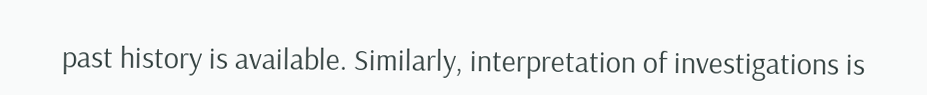past history is available. Similarly, interpretation of investigations is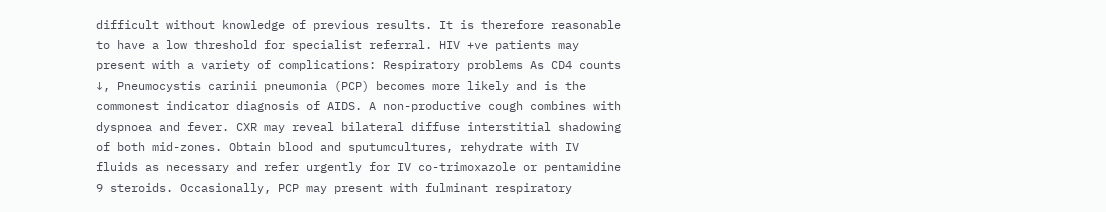difficult without knowledge of previous results. It is therefore reasonable to have a low threshold for specialist referral. HIV +ve patients may present with a variety of complications: Respiratory problems As CD4 counts ↓, Pneumocystis carinii pneumonia (PCP) becomes more likely and is the commonest indicator diagnosis of AIDS. A non-productive cough combines with dyspnoea and fever. CXR may reveal bilateral diffuse interstitial shadowing of both mid-zones. Obtain blood and sputumcultures, rehydrate with IV fluids as necessary and refer urgently for IV co-trimoxazole or pentamidine 9 steroids. Occasionally, PCP may present with fulminant respiratory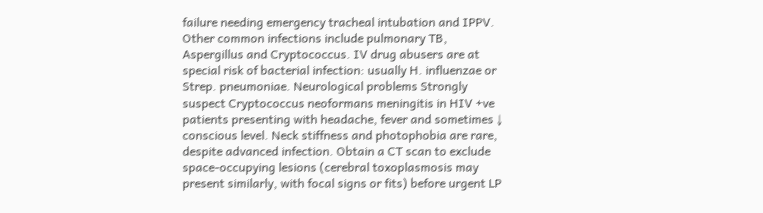failure needing emergency tracheal intubation and IPPV. Other common infections include pulmonary TB, Aspergillus and Cryptococcus. IV drug abusers are at special risk of bacterial infection: usually H. influenzae or Strep. pneumoniae. Neurological problems Strongly suspect Cryptococcus neoformans meningitis in HIV +ve patients presenting with headache, fever and sometimes ↓ conscious level. Neck stiffness and photophobia are rare, despite advanced infection. Obtain a CT scan to exclude space-occupying lesions (cerebral toxoplasmosis may present similarly, with focal signs or fits) before urgent LP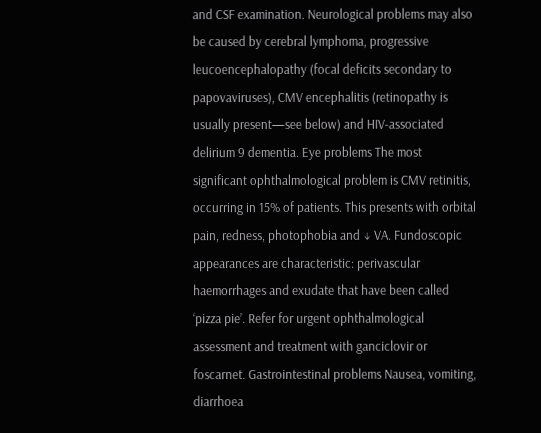and CSF examination. Neurological problems may also be caused by cerebral lymphoma, progressive leucoencephalopathy (focal deficits secondary to papovaviruses), CMV encephalitis (retinopathy is usually present—see below) and HIV-associated delirium 9 dementia. Eye problems The most significant ophthalmological problem is CMV retinitis, occurring in 15% of patients. This presents with orbital pain, redness, photophobia and ↓ VA. Fundoscopic appearances are characteristic: perivascular haemorrhages and exudate that have been called ‘pizza pie’. Refer for urgent ophthalmological assessment and treatment with ganciclovir or foscarnet. Gastrointestinal problems Nausea, vomiting, diarrhoea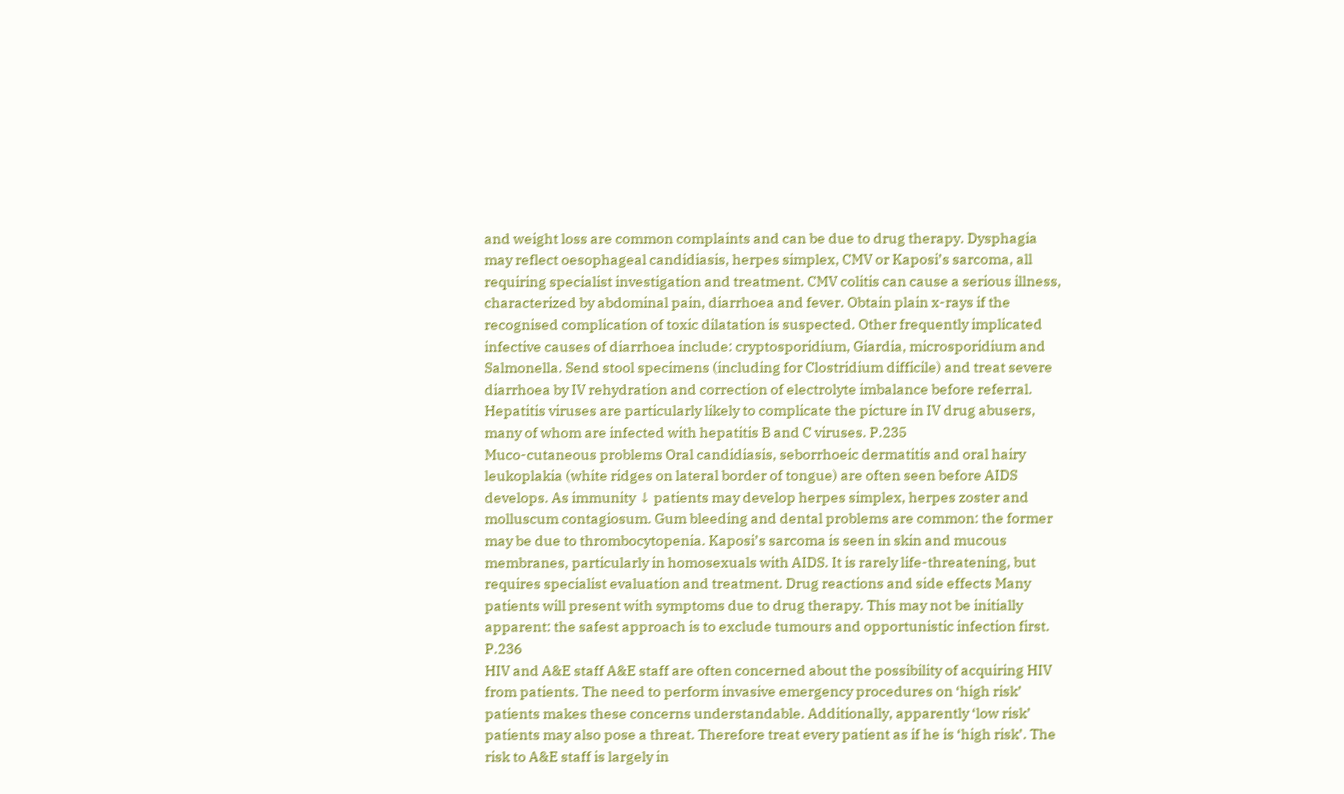and weight loss are common complaints and can be due to drug therapy. Dysphagia may reflect oesophageal candidiasis, herpes simplex, CMV or Kaposi’s sarcoma, all requiring specialist investigation and treatment. CMV colitis can cause a serious illness, characterized by abdominal pain, diarrhoea and fever. Obtain plain x-rays if the recognised complication of toxic dilatation is suspected. Other frequently implicated infective causes of diarrhoea include: cryptosporidium, Giardia, microsporidium and Salmonella. Send stool specimens (including for Clostridium difficile) and treat severe diarrhoea by IV rehydration and correction of electrolyte imbalance before referral. Hepatitis viruses are particularly likely to complicate the picture in IV drug abusers, many of whom are infected with hepatitis B and C viruses. P.235
Muco-cutaneous problems Oral candidiasis, seborrhoeic dermatitis and oral hairy leukoplakia (white ridges on lateral border of tongue) are often seen before AIDS develops. As immunity ↓ patients may develop herpes simplex, herpes zoster and molluscum contagiosum. Gum bleeding and dental problems are common: the former may be due to thrombocytopenia. Kaposi’s sarcoma is seen in skin and mucous membranes, particularly in homosexuals with AIDS. It is rarely life-threatening, but requires specialist evaluation and treatment. Drug reactions and side effects Many patients will present with symptoms due to drug therapy. This may not be initially apparent: the safest approach is to exclude tumours and opportunistic infection first. P.236
HIV and A&E staff A&E staff are often concerned about the possibility of acquiring HIV from patients. The need to perform invasive emergency procedures on ‘high risk’ patients makes these concerns understandable. Additionally, apparently ‘low risk’ patients may also pose a threat. Therefore treat every patient as if he is ‘high risk’. The risk to A&E staff is largely in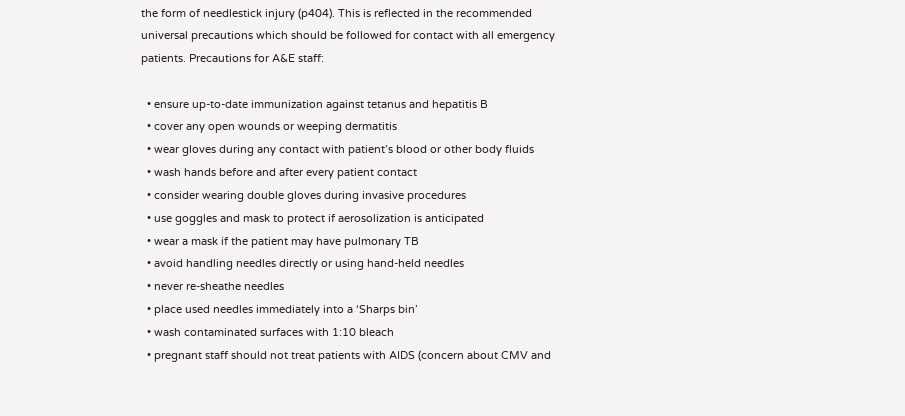the form of needlestick injury (p404). This is reflected in the recommended universal precautions which should be followed for contact with all emergency patients. Precautions for A&E staff:

  • ensure up-to-date immunization against tetanus and hepatitis B
  • cover any open wounds or weeping dermatitis
  • wear gloves during any contact with patient’s blood or other body fluids
  • wash hands before and after every patient contact
  • consider wearing double gloves during invasive procedures
  • use goggles and mask to protect if aerosolization is anticipated
  • wear a mask if the patient may have pulmonary TB
  • avoid handling needles directly or using hand-held needles
  • never re-sheathe needles
  • place used needles immediately into a ‘Sharps bin’
  • wash contaminated surfaces with 1:10 bleach
  • pregnant staff should not treat patients with AIDS (concern about CMV and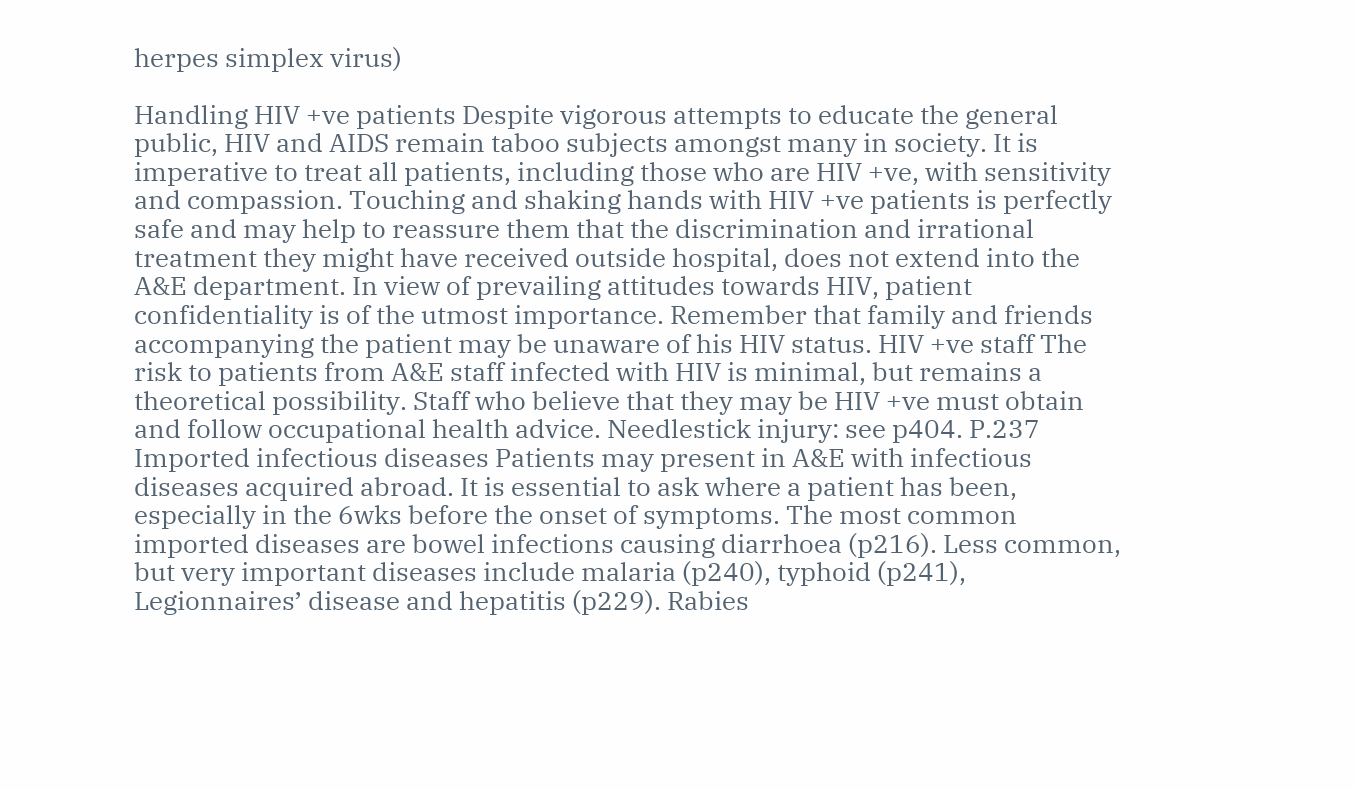herpes simplex virus)

Handling HIV +ve patients Despite vigorous attempts to educate the general public, HIV and AIDS remain taboo subjects amongst many in society. It is imperative to treat all patients, including those who are HIV +ve, with sensitivity and compassion. Touching and shaking hands with HIV +ve patients is perfectly safe and may help to reassure them that the discrimination and irrational treatment they might have received outside hospital, does not extend into the A&E department. In view of prevailing attitudes towards HIV, patient confidentiality is of the utmost importance. Remember that family and friends accompanying the patient may be unaware of his HIV status. HIV +ve staff The risk to patients from A&E staff infected with HIV is minimal, but remains a theoretical possibility. Staff who believe that they may be HIV +ve must obtain and follow occupational health advice. Needlestick injury: see p404. P.237
Imported infectious diseases Patients may present in A&E with infectious diseases acquired abroad. It is essential to ask where a patient has been, especially in the 6wks before the onset of symptoms. The most common imported diseases are bowel infections causing diarrhoea (p216). Less common, but very important diseases include malaria (p240), typhoid (p241), Legionnaires’ disease and hepatitis (p229). Rabies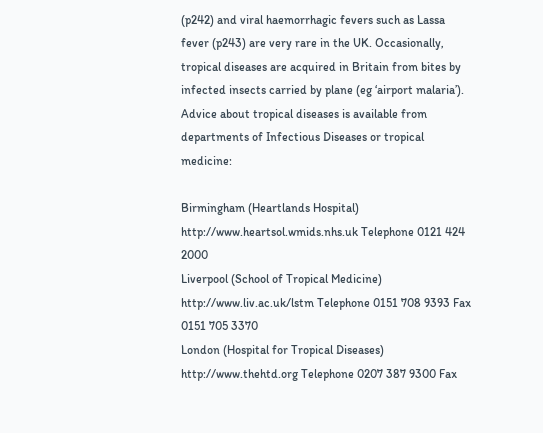(p242) and viral haemorrhagic fevers such as Lassa fever (p243) are very rare in the UK. Occasionally, tropical diseases are acquired in Britain from bites by infected insects carried by plane (eg ‘airport malaria’). Advice about tropical diseases is available from departments of Infectious Diseases or tropical medicine:

Birmingham (Heartlands Hospital) http://www.heartsol.wmids.nhs.uk Telephone 0121 424 2000
Liverpool (School of Tropical Medicine) http://www.liv.ac.uk/lstm Telephone 0151 708 9393 Fax 0151 705 3370
London (Hospital for Tropical Diseases) http://www.thehtd.org Telephone 0207 387 9300 Fax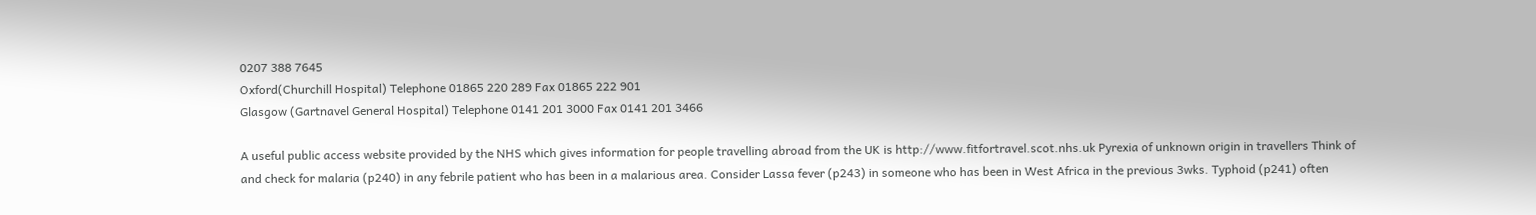0207 388 7645
Oxford(Churchill Hospital) Telephone 01865 220 289 Fax 01865 222 901
Glasgow (Gartnavel General Hospital) Telephone 0141 201 3000 Fax 0141 201 3466

A useful public access website provided by the NHS which gives information for people travelling abroad from the UK is http://www.fitfortravel.scot.nhs.uk Pyrexia of unknown origin in travellers Think of and check for malaria (p240) in any febrile patient who has been in a malarious area. Consider Lassa fever (p243) in someone who has been in West Africa in the previous 3wks. Typhoid (p241) often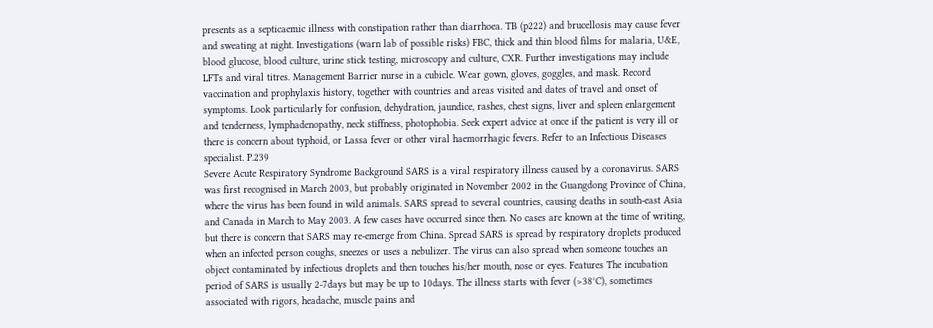presents as a septicaemic illness with constipation rather than diarrhoea. TB (p222) and brucellosis may cause fever and sweating at night. Investigations (warn lab of possible risks) FBC, thick and thin blood films for malaria, U&E, blood glucose, blood culture, urine stick testing, microscopy and culture, CXR. Further investigations may include LFTs and viral titres. Management Barrier nurse in a cubicle. Wear gown, gloves, goggles, and mask. Record vaccination and prophylaxis history, together with countries and areas visited and dates of travel and onset of symptoms. Look particularly for confusion, dehydration, jaundice, rashes, chest signs, liver and spleen enlargement and tenderness, lymphadenopathy, neck stiffness, photophobia. Seek expert advice at once if the patient is very ill or there is concern about typhoid, or Lassa fever or other viral haemorrhagic fevers. Refer to an Infectious Diseases specialist. P.239
Severe Acute Respiratory Syndrome Background SARS is a viral respiratory illness caused by a coronavirus. SARS was first recognised in March 2003, but probably originated in November 2002 in the Guangdong Province of China, where the virus has been found in wild animals. SARS spread to several countries, causing deaths in south-east Asia and Canada in March to May 2003. A few cases have occurred since then. No cases are known at the time of writing, but there is concern that SARS may re-emerge from China. Spread SARS is spread by respiratory droplets produced when an infected person coughs, sneezes or uses a nebulizer. The virus can also spread when someone touches an object contaminated by infectious droplets and then touches his/her mouth, nose or eyes. Features The incubation period of SARS is usually 2-7days but may be up to 10days. The illness starts with fever (>38°C), sometimes associated with rigors, headache, muscle pains and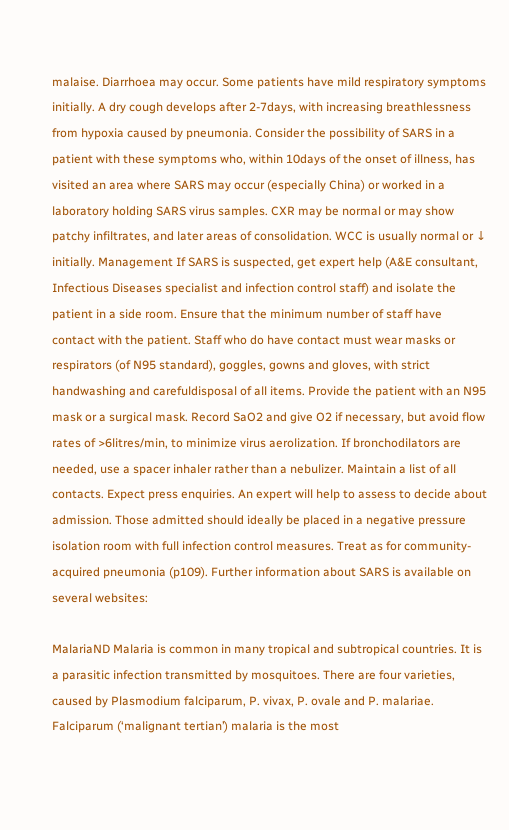malaise. Diarrhoea may occur. Some patients have mild respiratory symptoms initially. A dry cough develops after 2-7days, with increasing breathlessness from hypoxia caused by pneumonia. Consider the possibility of SARS in a patient with these symptoms who, within 10days of the onset of illness, has visited an area where SARS may occur (especially China) or worked in a laboratory holding SARS virus samples. CXR may be normal or may show patchy infiltrates, and later areas of consolidation. WCC is usually normal or ↓ initially. Management If SARS is suspected, get expert help (A&E consultant, Infectious Diseases specialist and infection control staff) and isolate the patient in a side room. Ensure that the minimum number of staff have contact with the patient. Staff who do have contact must wear masks or respirators (of N95 standard), goggles, gowns and gloves, with strict handwashing and carefuldisposal of all items. Provide the patient with an N95 mask or a surgical mask. Record SaO2 and give O2 if necessary, but avoid flow rates of >6litres/min, to minimize virus aerolization. If bronchodilators are needed, use a spacer inhaler rather than a nebulizer. Maintain a list of all contacts. Expect press enquiries. An expert will help to assess to decide about admission. Those admitted should ideally be placed in a negative pressure isolation room with full infection control measures. Treat as for community-acquired pneumonia (p109). Further information about SARS is available on several websites:

MalariaND Malaria is common in many tropical and subtropical countries. It is a parasitic infection transmitted by mosquitoes. There are four varieties, caused by Plasmodium falciparum, P. vivax, P. ovale and P. malariae. Falciparum (‘malignant tertian’) malaria is the most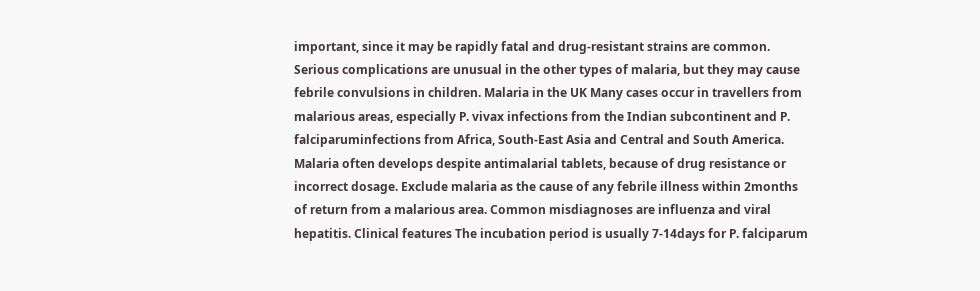important, since it may be rapidly fatal and drug-resistant strains are common. Serious complications are unusual in the other types of malaria, but they may cause febrile convulsions in children. Malaria in the UK Many cases occur in travellers from malarious areas, especially P. vivax infections from the Indian subcontinent and P. falciparuminfections from Africa, South-East Asia and Central and South America. Malaria often develops despite antimalarial tablets, because of drug resistance or incorrect dosage. Exclude malaria as the cause of any febrile illness within 2months of return from a malarious area. Common misdiagnoses are influenza and viral hepatitis. Clinical features The incubation period is usually 7-14days for P. falciparum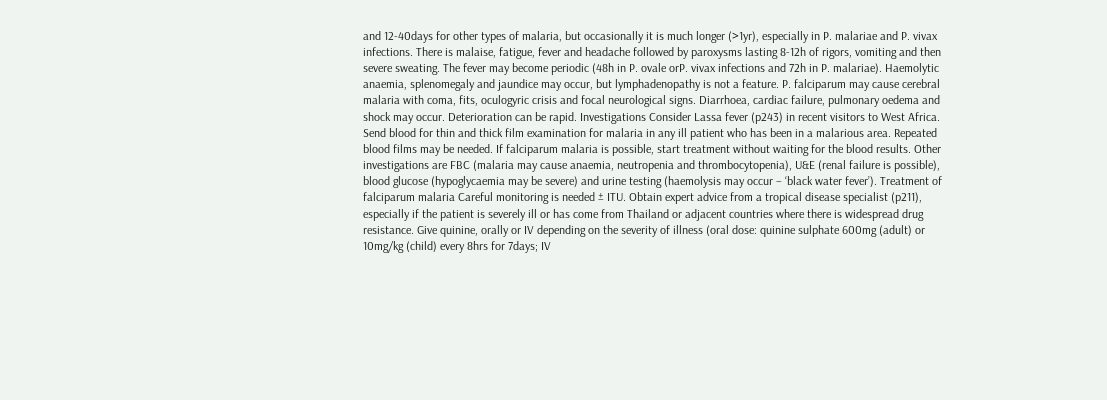and 12-40days for other types of malaria, but occasionally it is much longer (>1yr), especially in P. malariae and P. vivax infections. There is malaise, fatigue, fever and headache followed by paroxysms lasting 8-12h of rigors, vomiting and then severe sweating. The fever may become periodic (48h in P. ovale orP. vivax infections and 72h in P. malariae). Haemolytic anaemia, splenomegaly and jaundice may occur, but lymphadenopathy is not a feature. P. falciparum may cause cerebral malaria with coma, fits, oculogyric crisis and focal neurological signs. Diarrhoea, cardiac failure, pulmonary oedema and shock may occur. Deterioration can be rapid. Investigations Consider Lassa fever (p243) in recent visitors to West Africa. Send blood for thin and thick film examination for malaria in any ill patient who has been in a malarious area. Repeated blood films may be needed. If falciparum malaria is possible, start treatment without waiting for the blood results. Other investigations are FBC (malaria may cause anaemia, neutropenia and thrombocytopenia), U&E (renal failure is possible), blood glucose (hypoglycaemia may be severe) and urine testing (haemolysis may occur – ‘black water fever’). Treatment of falciparum malaria Careful monitoring is needed ± ITU. Obtain expert advice from a tropical disease specialist (p211), especially if the patient is severely ill or has come from Thailand or adjacent countries where there is widespread drug resistance. Give quinine, orally or IV depending on the severity of illness (oral dose: quinine sulphate 600mg (adult) or 10mg/kg (child) every 8hrs for 7days; IV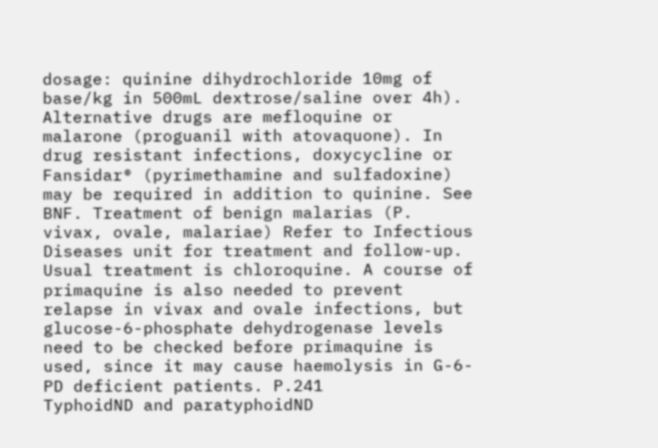dosage: quinine dihydrochloride 10mg of base/kg in 500mL dextrose/saline over 4h). Alternative drugs are mefloquine or malarone (proguanil with atovaquone). In drug resistant infections, doxycycline or Fansidar® (pyrimethamine and sulfadoxine) may be required in addition to quinine. See BNF. Treatment of benign malarias (P. vivax, ovale, malariae) Refer to Infectious Diseases unit for treatment and follow-up. Usual treatment is chloroquine. A course of primaquine is also needed to prevent relapse in vivax and ovale infections, but glucose-6-phosphate dehydrogenase levels need to be checked before primaquine is used, since it may cause haemolysis in G-6-PD deficient patients. P.241
TyphoidND and paratyphoidND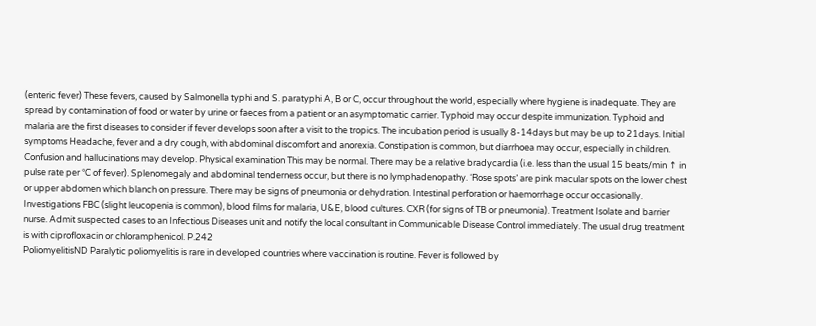(enteric fever) These fevers, caused by Salmonella typhi and S. paratyphi A, B or C, occur throughout the world, especially where hygiene is inadequate. They are spread by contamination of food or water by urine or faeces from a patient or an asymptomatic carrier. Typhoid may occur despite immunization. Typhoid and malaria are the first diseases to consider if fever develops soon after a visit to the tropics. The incubation period is usually 8-14days but may be up to 21days. Initial symptoms Headache, fever and a dry cough, with abdominal discomfort and anorexia. Constipation is common, but diarrhoea may occur, especially in children. Confusion and hallucinations may develop. Physical examination This may be normal. There may be a relative bradycardia (i.e. less than the usual 15 beats/min ↑ in pulse rate per °C of fever). Splenomegaly and abdominal tenderness occur, but there is no lymphadenopathy. ‘Rose spots’ are pink macular spots on the lower chest or upper abdomen which blanch on pressure. There may be signs of pneumonia or dehydration. Intestinal perforation or haemorrhage occur occasionally. Investigations FBC (slight leucopenia is common), blood films for malaria, U&E, blood cultures. CXR (for signs of TB or pneumonia). Treatment Isolate and barrier nurse. Admit suspected cases to an Infectious Diseases unit and notify the local consultant in Communicable Disease Control immediately. The usual drug treatment is with ciprofloxacin or chloramphenicol. P.242
PoliomyelitisND Paralytic poliomyelitis is rare in developed countries where vaccination is routine. Fever is followed by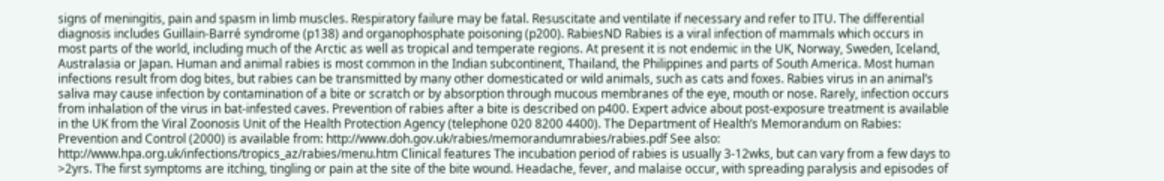signs of meningitis, pain and spasm in limb muscles. Respiratory failure may be fatal. Resuscitate and ventilate if necessary and refer to ITU. The differential diagnosis includes Guillain-Barré syndrome (p138) and organophosphate poisoning (p200). RabiesND Rabies is a viral infection of mammals which occurs in most parts of the world, including much of the Arctic as well as tropical and temperate regions. At present it is not endemic in the UK, Norway, Sweden, Iceland, Australasia or Japan. Human and animal rabies is most common in the Indian subcontinent, Thailand, the Philippines and parts of South America. Most human infections result from dog bites, but rabies can be transmitted by many other domesticated or wild animals, such as cats and foxes. Rabies virus in an animal’s saliva may cause infection by contamination of a bite or scratch or by absorption through mucous membranes of the eye, mouth or nose. Rarely, infection occurs from inhalation of the virus in bat-infested caves. Prevention of rabies after a bite is described on p400. Expert advice about post-exposure treatment is available in the UK from the Viral Zoonosis Unit of the Health Protection Agency (telephone 020 8200 4400). The Department of Health’s Memorandum on Rabies: Prevention and Control (2000) is available from: http://www.doh.gov.uk/rabies/memorandumrabies/rabies.pdf See also: http://www.hpa.org.uk/infections/tropics_az/rabies/menu.htm Clinical features The incubation period of rabies is usually 3-12wks, but can vary from a few days to >2yrs. The first symptoms are itching, tingling or pain at the site of the bite wound. Headache, fever, and malaise occur, with spreading paralysis and episodes of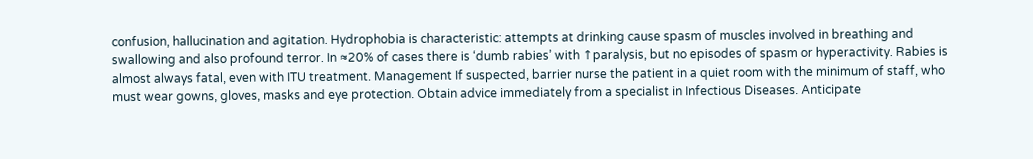confusion, hallucination and agitation. Hydrophobia is characteristic: attempts at drinking cause spasm of muscles involved in breathing and swallowing and also profound terror. In ≈20% of cases there is ‘dumb rabies’ with ↑paralysis, but no episodes of spasm or hyperactivity. Rabies is almost always fatal, even with ITU treatment. Management If suspected, barrier nurse the patient in a quiet room with the minimum of staff, who must wear gowns, gloves, masks and eye protection. Obtain advice immediately from a specialist in Infectious Diseases. Anticipate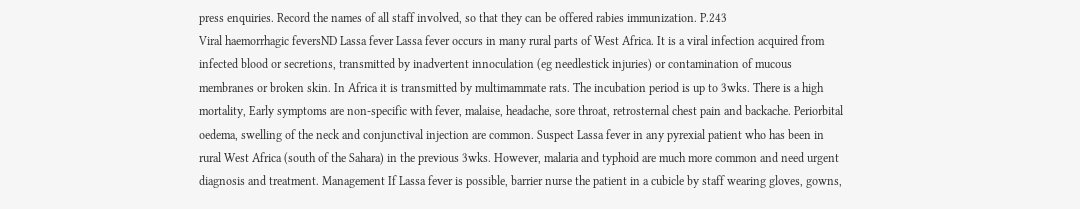press enquiries. Record the names of all staff involved, so that they can be offered rabies immunization. P.243
Viral haemorrhagic feversND Lassa fever Lassa fever occurs in many rural parts of West Africa. It is a viral infection acquired from infected blood or secretions, transmitted by inadvertent innoculation (eg needlestick injuries) or contamination of mucous membranes or broken skin. In Africa it is transmitted by multimammate rats. The incubation period is up to 3wks. There is a high mortality, Early symptoms are non-specific with fever, malaise, headache, sore throat, retrosternal chest pain and backache. Periorbital oedema, swelling of the neck and conjunctival injection are common. Suspect Lassa fever in any pyrexial patient who has been in rural West Africa (south of the Sahara) in the previous 3wks. However, malaria and typhoid are much more common and need urgent diagnosis and treatment. Management If Lassa fever is possible, barrier nurse the patient in a cubicle by staff wearing gloves, gowns,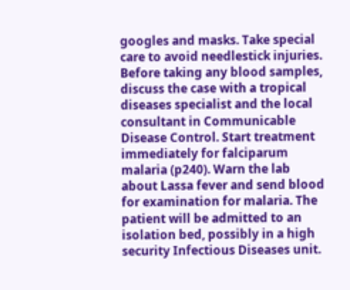googles and masks. Take special care to avoid needlestick injuries. Before taking any blood samples, discuss the case with a tropical diseases specialist and the local consultant in Communicable Disease Control. Start treatment immediately for falciparum malaria (p240). Warn the lab about Lassa fever and send blood for examination for malaria. The patient will be admitted to an isolation bed, possibly in a high security Infectious Diseases unit.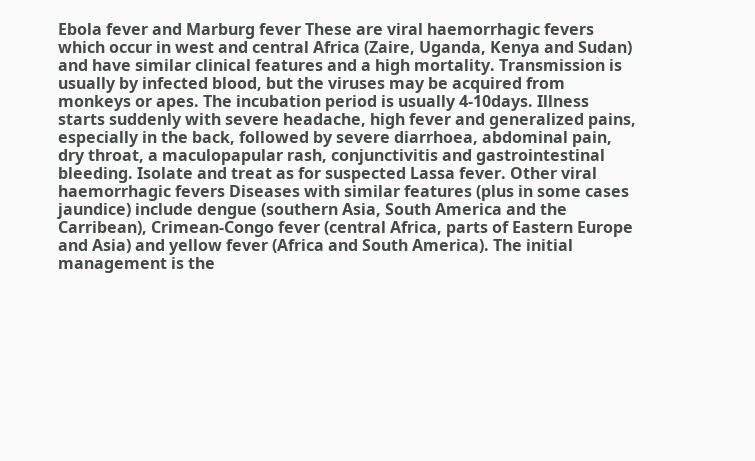Ebola fever and Marburg fever These are viral haemorrhagic fevers which occur in west and central Africa (Zaire, Uganda, Kenya and Sudan) and have similar clinical features and a high mortality. Transmission is usually by infected blood, but the viruses may be acquired from monkeys or apes. The incubation period is usually 4-10days. Illness starts suddenly with severe headache, high fever and generalized pains, especially in the back, followed by severe diarrhoea, abdominal pain, dry throat, a maculopapular rash, conjunctivitis and gastrointestinal bleeding. Isolate and treat as for suspected Lassa fever. Other viral haemorrhagic fevers Diseases with similar features (plus in some cases jaundice) include dengue (southern Asia, South America and the Carribean), Crimean-Congo fever (central Africa, parts of Eastern Europe and Asia) and yellow fever (Africa and South America). The initial management is the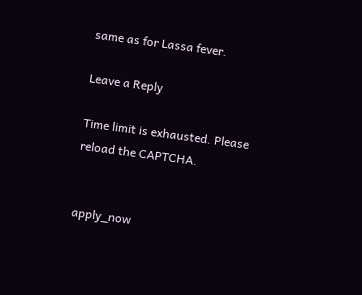same as for Lassa fever.

Leave a Reply

Time limit is exhausted. Please reload the CAPTCHA.


apply_now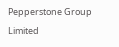Pepperstone Group Limited